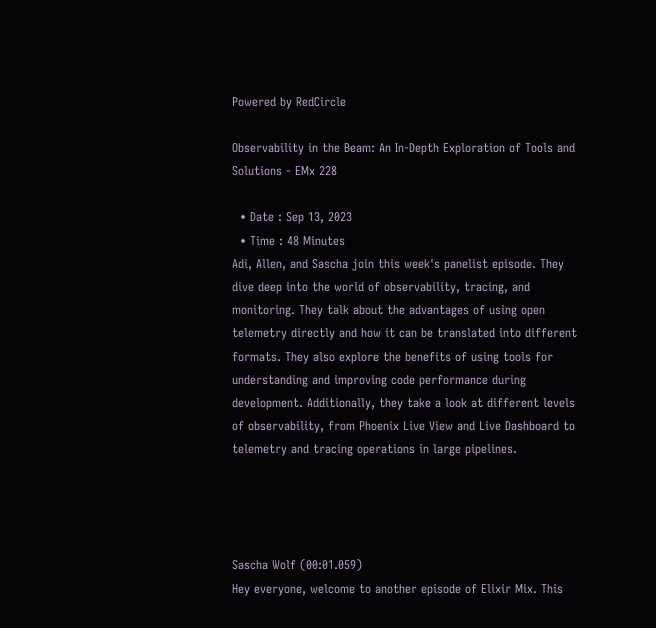Powered by RedCircle

Observability in the Beam: An In-Depth Exploration of Tools and Solutions - EMx 228

  • Date : Sep 13, 2023
  • Time : 48 Minutes
Adi, Allen, and Sascha join this week's panelist episode. They dive deep into the world of observability, tracing, and monitoring. They talk about the advantages of using open telemetry directly and how it can be translated into different formats. They also explore the benefits of using tools for understanding and improving code performance during development. Additionally, they take a look at different levels of observability, from Phoenix Live View and Live Dashboard to telemetry and tracing operations in large pipelines.




Sascha Wolf (00:01.059)
Hey everyone, welcome to another episode of Elixir Mix. This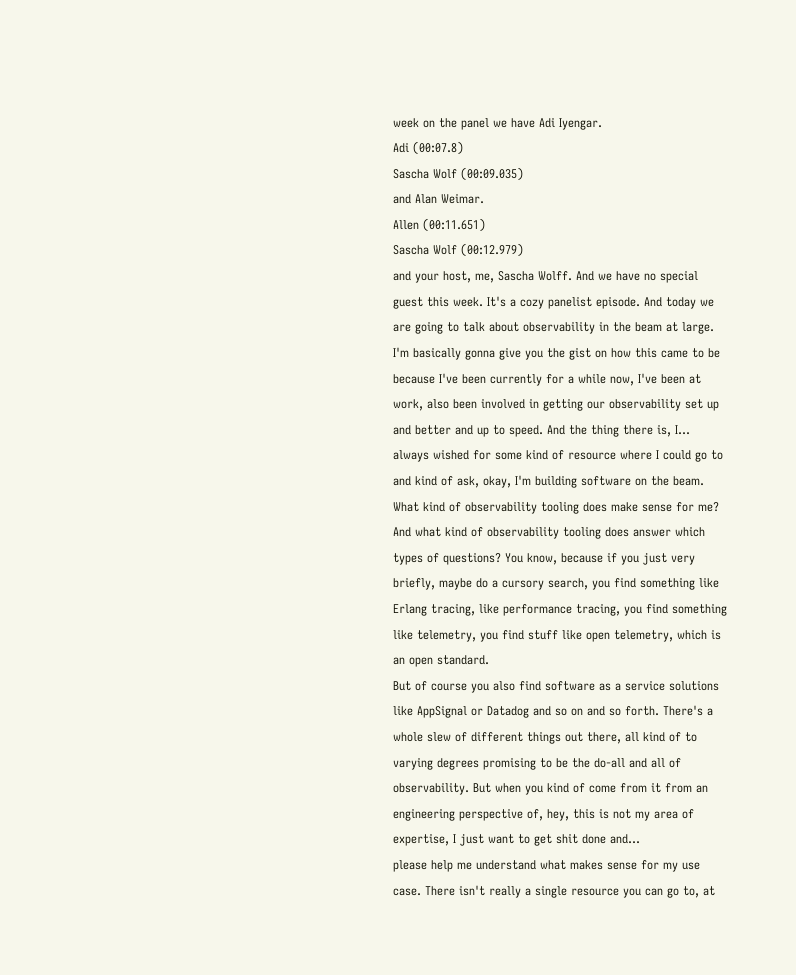week on the panel we have Adi Iyengar.
Adi (00:07.8)
Sascha Wolf (00:09.035)
and Alan Weimar.
Allen (00:11.651)
Sascha Wolf (00:12.979)
and your host, me, Sascha Wolff. And we have no special guest this week. It's a cozy panelist episode. And today we are going to talk about observability in the beam at large. I'm basically gonna give you the gist on how this came to be because I've been currently for a while now, I've been at work, also been involved in getting our observability set up and better and up to speed. And the thing there is, I...
always wished for some kind of resource where I could go to and kind of ask, okay, I'm building software on the beam. What kind of observability tooling does make sense for me? And what kind of observability tooling does answer which types of questions? You know, because if you just very briefly, maybe do a cursory search, you find something like Erlang tracing, like performance tracing, you find something like telemetry, you find stuff like open telemetry, which is an open standard.
But of course you also find software as a service solutions like AppSignal or Datadog and so on and so forth. There's a whole slew of different things out there, all kind of to varying degrees promising to be the do-all and all of observability. But when you kind of come from it from an engineering perspective of, hey, this is not my area of expertise, I just want to get shit done and...
please help me understand what makes sense for my use case. There isn't really a single resource you can go to, at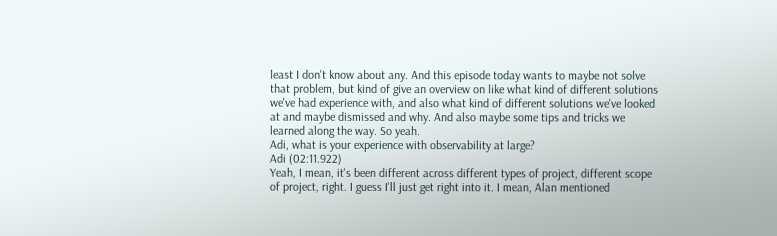least I don't know about any. And this episode today wants to maybe not solve that problem, but kind of give an overview on like what kind of different solutions we've had experience with, and also what kind of different solutions we've looked at and maybe dismissed and why. And also maybe some tips and tricks we learned along the way. So yeah.
Adi, what is your experience with observability at large?
Adi (02:11.922)
Yeah, I mean, it's been different across different types of project, different scope of project, right. I guess I'll just get right into it. I mean, Alan mentioned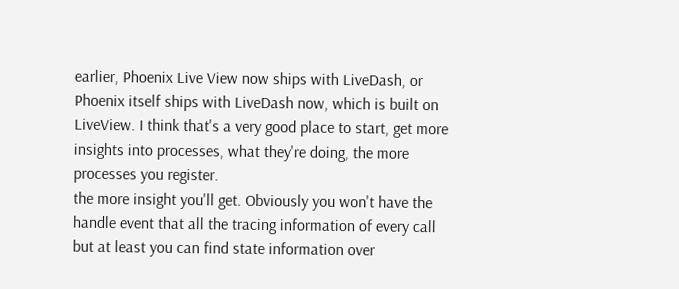earlier, Phoenix Live View now ships with LiveDash, or Phoenix itself ships with LiveDash now, which is built on LiveView. I think that's a very good place to start, get more insights into processes, what they're doing, the more processes you register.
the more insight you'll get. Obviously you won't have the handle event that all the tracing information of every call but at least you can find state information over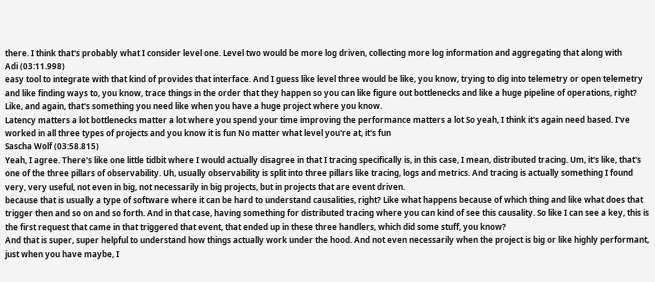there. I think that's probably what I consider level one. Level two would be more log driven, collecting more log information and aggregating that along with
Adi (03:11.998)
easy tool to integrate with that kind of provides that interface. And I guess like level three would be like, you know, trying to dig into telemetry or open telemetry and like finding ways to, you know, trace things in the order that they happen so you can like figure out bottlenecks and like a huge pipeline of operations, right? Like, and again, that's something you need like when you have a huge project where you know.
Latency matters a lot bottlenecks matter a lot where you spend your time improving the performance matters a lot So yeah, I think it's again need based. I've worked in all three types of projects and you know it is fun No matter what level you're at, it's fun
Sascha Wolf (03:58.815)
Yeah, I agree. There's like one little tidbit where I would actually disagree in that I tracing specifically is, in this case, I mean, distributed tracing. Um, it's like, that's one of the three pillars of observability. Uh, usually observability is split into three pillars like tracing, logs and metrics. And tracing is actually something I found very, very useful, not even in big, not necessarily in big projects, but in projects that are event driven.
because that is usually a type of software where it can be hard to understand causalities, right? Like what happens because of which thing and like what does that trigger then and so on and so forth. And in that case, having something for distributed tracing where you can kind of see this causality. So like I can see a key, this is the first request that came in that triggered that event, that ended up in these three handlers, which did some stuff, you know?
And that is super, super helpful to understand how things actually work under the hood. And not even necessarily when the project is big or like highly performant, just when you have maybe, I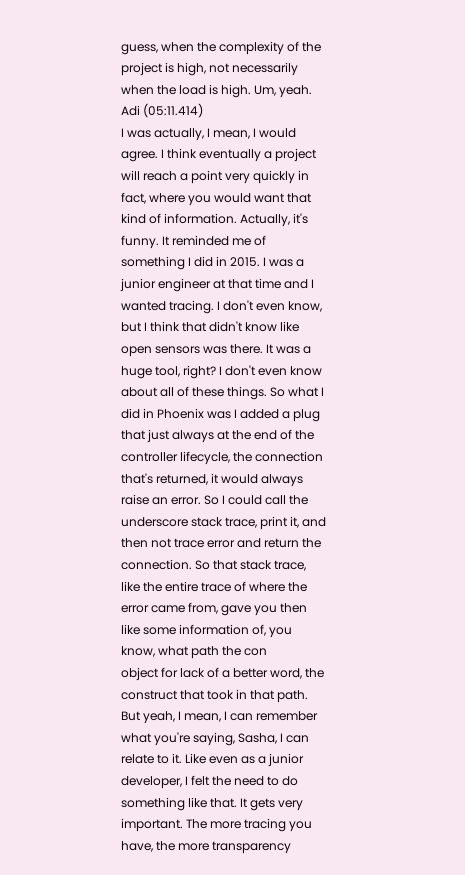guess, when the complexity of the project is high, not necessarily when the load is high. Um, yeah.
Adi (05:11.414)
I was actually, I mean, I would agree. I think eventually a project will reach a point very quickly in fact, where you would want that kind of information. Actually, it's funny. It reminded me of something I did in 2015. I was a junior engineer at that time and I wanted tracing. I don't even know, but I think that didn't know like open sensors was there. It was a huge tool, right? I don't even know about all of these things. So what I did in Phoenix was I added a plug that just always at the end of the
controller lifecycle, the connection that's returned, it would always raise an error. So I could call the underscore stack trace, print it, and then not trace error and return the connection. So that stack trace, like the entire trace of where the error came from, gave you then like some information of, you know, what path the con
object for lack of a better word, the construct that took in that path. But yeah, I mean, I can remember what you're saying, Sasha, I can relate to it. Like even as a junior developer, I felt the need to do something like that. It gets very important. The more tracing you have, the more transparency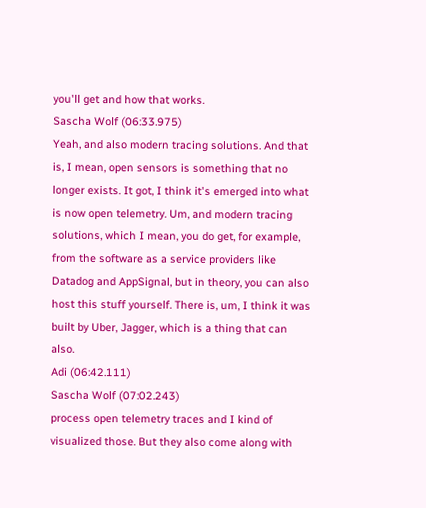you'll get and how that works.
Sascha Wolf (06:33.975)
Yeah, and also modern tracing solutions. And that is, I mean, open sensors is something that no longer exists. It got, I think it's emerged into what is now open telemetry. Um, and modern tracing solutions, which I mean, you do get, for example, from the software as a service providers like Datadog and AppSignal, but in theory, you can also host this stuff yourself. There is, um, I think it was built by Uber, Jagger, which is a thing that can also.
Adi (06:42.111)
Sascha Wolf (07:02.243)
process open telemetry traces and I kind of visualized those. But they also come along with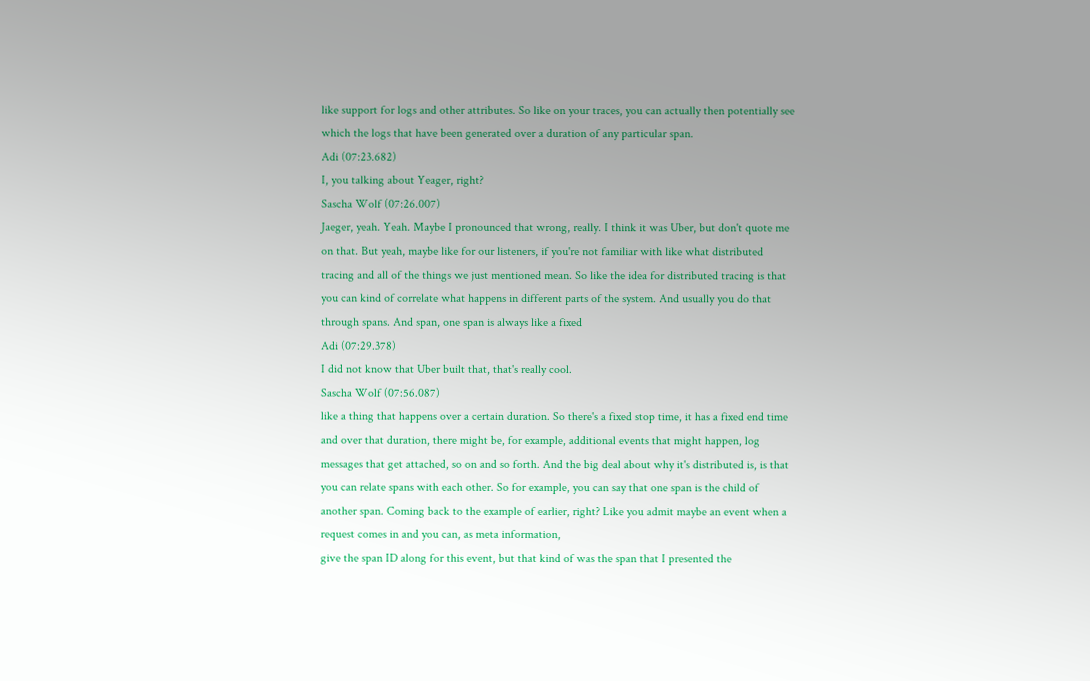like support for logs and other attributes. So like on your traces, you can actually then potentially see which the logs that have been generated over a duration of any particular span.
Adi (07:23.682)
I, you talking about Yeager, right?
Sascha Wolf (07:26.007)
Jaeger, yeah. Yeah. Maybe I pronounced that wrong, really. I think it was Uber, but don't quote me on that. But yeah, maybe like for our listeners, if you're not familiar with like what distributed tracing and all of the things we just mentioned mean. So like the idea for distributed tracing is that you can kind of correlate what happens in different parts of the system. And usually you do that through spans. And span, one span is always like a fixed
Adi (07:29.378)
I did not know that Uber built that, that's really cool.
Sascha Wolf (07:56.087)
like a thing that happens over a certain duration. So there's a fixed stop time, it has a fixed end time and over that duration, there might be, for example, additional events that might happen, log messages that get attached, so on and so forth. And the big deal about why it's distributed is, is that you can relate spans with each other. So for example, you can say that one span is the child of another span. Coming back to the example of earlier, right? Like you admit maybe an event when a request comes in and you can, as meta information,
give the span ID along for this event, but that kind of was the span that I presented the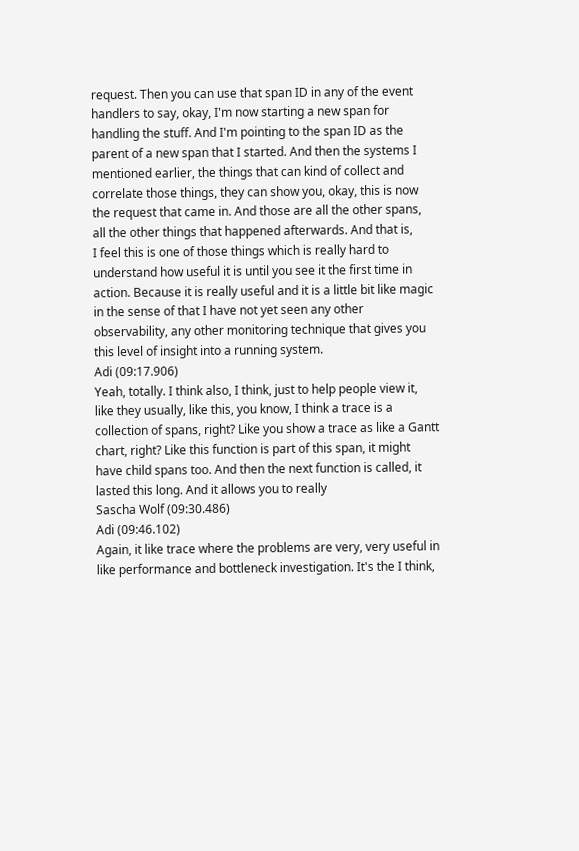request. Then you can use that span ID in any of the event handlers to say, okay, I'm now starting a new span for handling the stuff. And I'm pointing to the span ID as the parent of a new span that I started. And then the systems I mentioned earlier, the things that can kind of collect and correlate those things, they can show you, okay, this is now the request that came in. And those are all the other spans, all the other things that happened afterwards. And that is,
I feel this is one of those things which is really hard to understand how useful it is until you see it the first time in action. Because it is really useful and it is a little bit like magic in the sense of that I have not yet seen any other observability, any other monitoring technique that gives you this level of insight into a running system.
Adi (09:17.906)
Yeah, totally. I think also, I think, just to help people view it, like they usually, like this, you know, I think a trace is a collection of spans, right? Like you show a trace as like a Gantt chart, right? Like this function is part of this span, it might have child spans too. And then the next function is called, it lasted this long. And it allows you to really
Sascha Wolf (09:30.486)
Adi (09:46.102)
Again, it like trace where the problems are very, very useful in like performance and bottleneck investigation. It's the I think,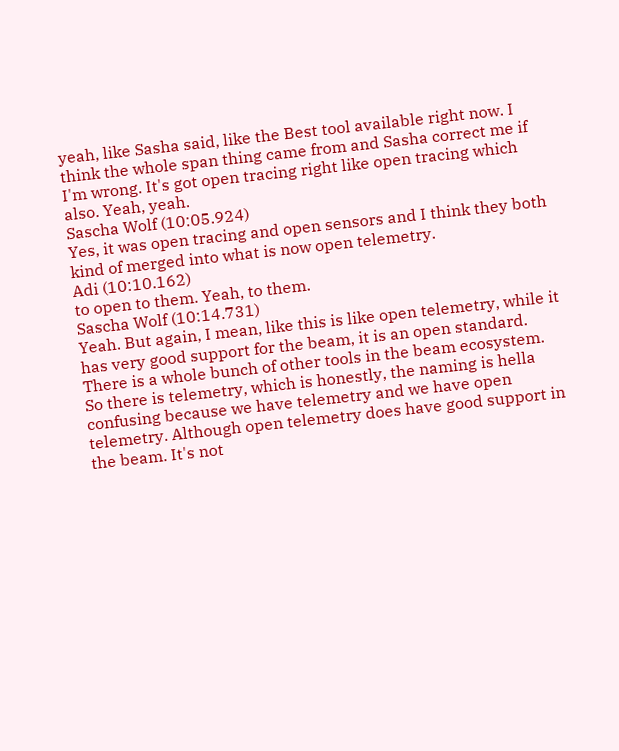yeah, like Sasha said, like the Best tool available right now. I think the whole span thing came from and Sasha correct me if I'm wrong. It's got open tracing right like open tracing which also. Yeah, yeah.
Sascha Wolf (10:05.924)
Yes, it was open tracing and open sensors and I think they both kind of merged into what is now open telemetry.
Adi (10:10.162)
to open to them. Yeah, to them.
Sascha Wolf (10:14.731)
Yeah. But again, I mean, like this is like open telemetry, while it has very good support for the beam, it is an open standard. There is a whole bunch of other tools in the beam ecosystem. So there is telemetry, which is honestly, the naming is hella confusing because we have telemetry and we have open telemetry. Although open telemetry does have good support in the beam. It's not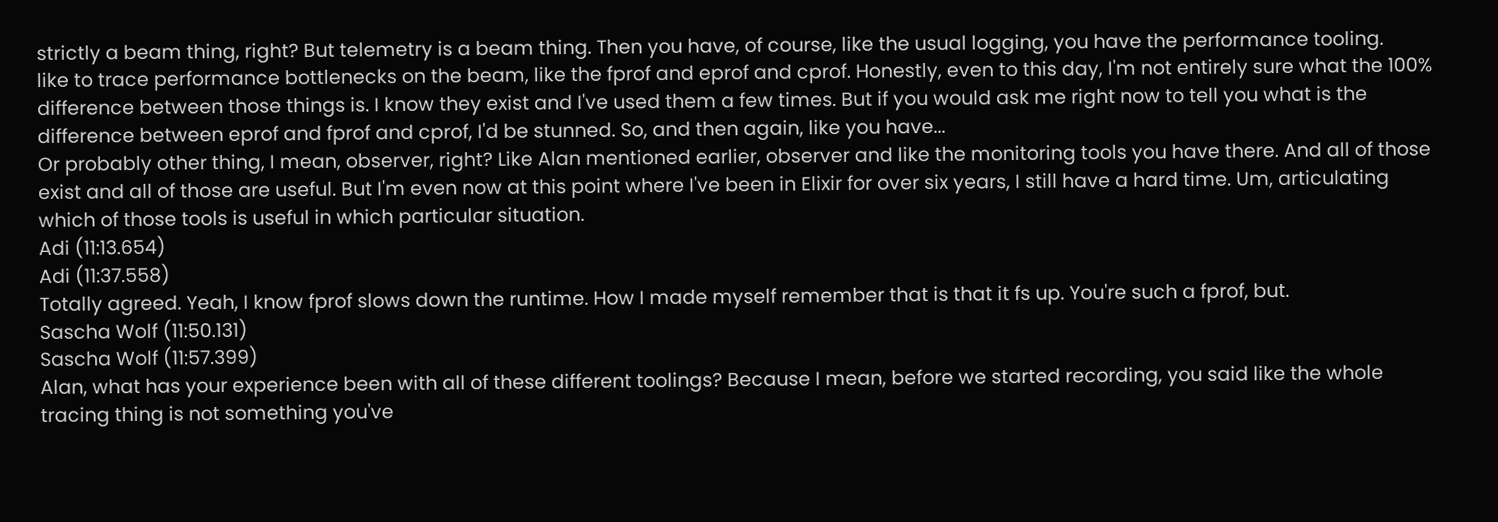strictly a beam thing, right? But telemetry is a beam thing. Then you have, of course, like the usual logging, you have the performance tooling.
like to trace performance bottlenecks on the beam, like the fprof and eprof and cprof. Honestly, even to this day, I'm not entirely sure what the 100% difference between those things is. I know they exist and I've used them a few times. But if you would ask me right now to tell you what is the difference between eprof and fprof and cprof, I'd be stunned. So, and then again, like you have...
Or probably other thing, I mean, observer, right? Like Alan mentioned earlier, observer and like the monitoring tools you have there. And all of those exist and all of those are useful. But I'm even now at this point where I've been in Elixir for over six years, I still have a hard time. Um, articulating which of those tools is useful in which particular situation.
Adi (11:13.654)
Adi (11:37.558)
Totally agreed. Yeah, I know fprof slows down the runtime. How I made myself remember that is that it fs up. You're such a fprof, but.
Sascha Wolf (11:50.131)
Sascha Wolf (11:57.399)
Alan, what has your experience been with all of these different toolings? Because I mean, before we started recording, you said like the whole tracing thing is not something you've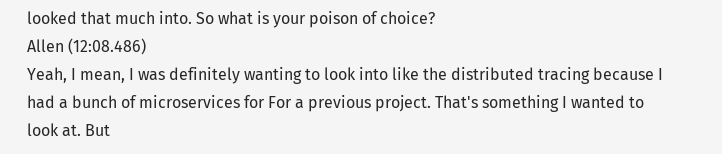looked that much into. So what is your poison of choice?
Allen (12:08.486)
Yeah, I mean, I was definitely wanting to look into like the distributed tracing because I had a bunch of microservices for For a previous project. That's something I wanted to look at. But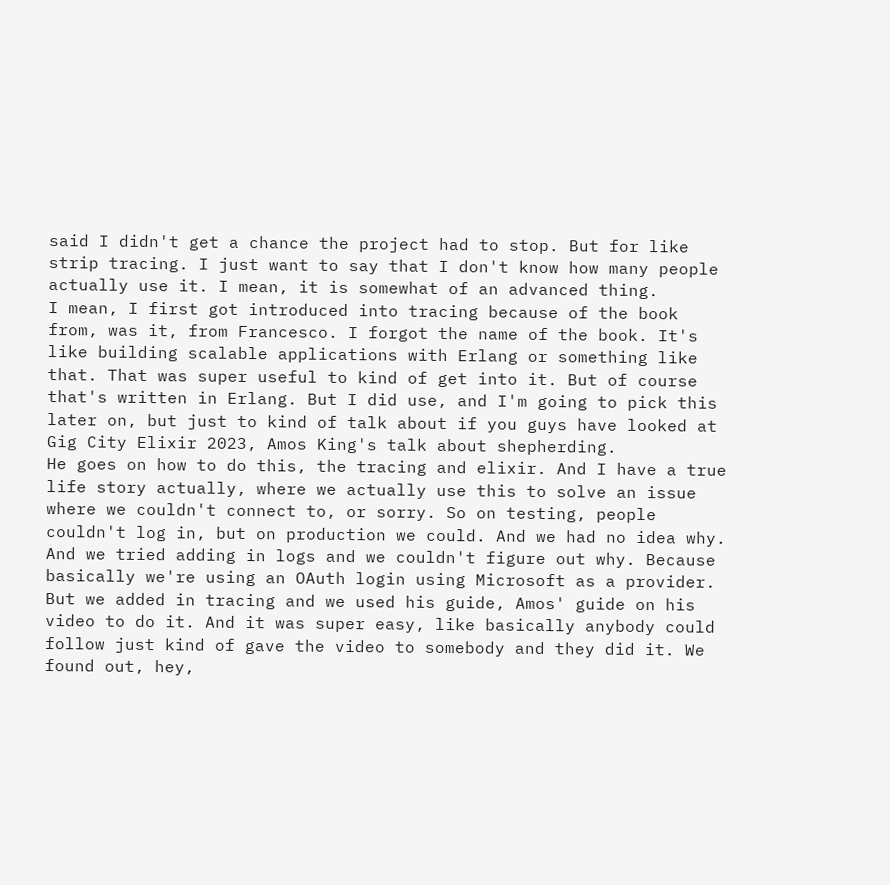said I didn't get a chance the project had to stop. But for like strip tracing. I just want to say that I don't know how many people actually use it. I mean, it is somewhat of an advanced thing.
I mean, I first got introduced into tracing because of the book from, was it, from Francesco. I forgot the name of the book. It's like building scalable applications with Erlang or something like that. That was super useful to kind of get into it. But of course that's written in Erlang. But I did use, and I'm going to pick this later on, but just to kind of talk about if you guys have looked at Gig City Elixir 2023, Amos King's talk about shepherding.
He goes on how to do this, the tracing and elixir. And I have a true life story actually, where we actually use this to solve an issue where we couldn't connect to, or sorry. So on testing, people couldn't log in, but on production we could. And we had no idea why. And we tried adding in logs and we couldn't figure out why. Because basically we're using an OAuth login using Microsoft as a provider.
But we added in tracing and we used his guide, Amos' guide on his video to do it. And it was super easy, like basically anybody could follow just kind of gave the video to somebody and they did it. We found out, hey,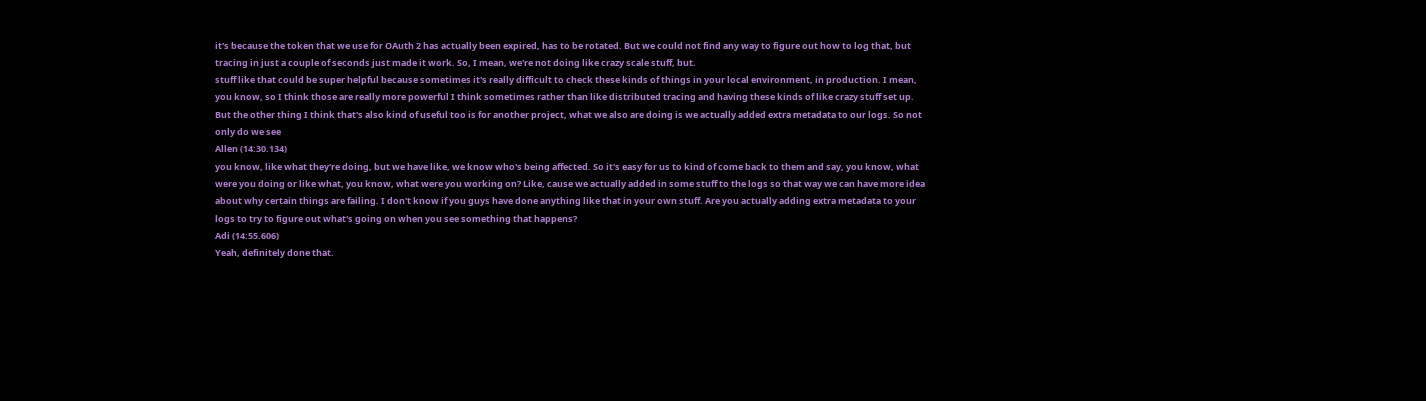it's because the token that we use for OAuth 2 has actually been expired, has to be rotated. But we could not find any way to figure out how to log that, but tracing in just a couple of seconds just made it work. So, I mean, we're not doing like crazy scale stuff, but.
stuff like that could be super helpful because sometimes it's really difficult to check these kinds of things in your local environment, in production. I mean, you know, so I think those are really more powerful I think sometimes rather than like distributed tracing and having these kinds of like crazy stuff set up. But the other thing I think that's also kind of useful too is for another project, what we also are doing is we actually added extra metadata to our logs. So not only do we see
Allen (14:30.134)
you know, like what they're doing, but we have like, we know who's being affected. So it's easy for us to kind of come back to them and say, you know, what were you doing or like what, you know, what were you working on? Like, cause we actually added in some stuff to the logs so that way we can have more idea about why certain things are failing. I don't know if you guys have done anything like that in your own stuff. Are you actually adding extra metadata to your logs to try to figure out what's going on when you see something that happens?
Adi (14:55.606)
Yeah, definitely done that.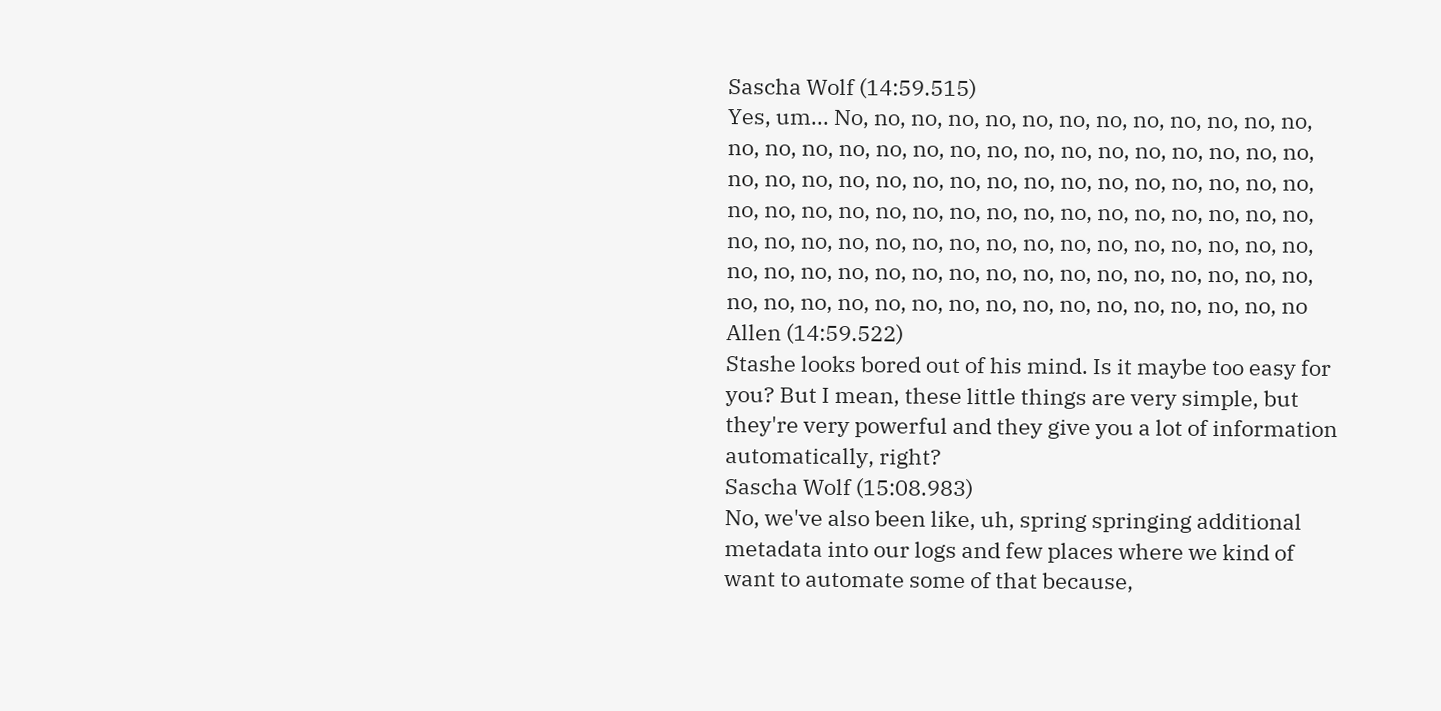Sascha Wolf (14:59.515)
Yes, um... No, no, no, no, no, no, no, no, no, no, no, no, no, no, no, no, no, no, no, no, no, no, no, no, no, no, no, no, no, no, no, no, no, no, no, no, no, no, no, no, no, no, no, no, no, no, no, no, no, no, no, no, no, no, no, no, no, no, no, no, no, no, no, no, no, no, no, no, no, no, no, no, no, no, no, no, no, no, no, no, no, no, no, no, no, no, no, no, no, no, no, no, no, no, no, no, no, no, no, no, no, no, no, no, no, no, no, no, no
Allen (14:59.522)
Stashe looks bored out of his mind. Is it maybe too easy for you? But I mean, these little things are very simple, but they're very powerful and they give you a lot of information automatically, right?
Sascha Wolf (15:08.983)
No, we've also been like, uh, spring springing additional metadata into our logs and few places where we kind of want to automate some of that because,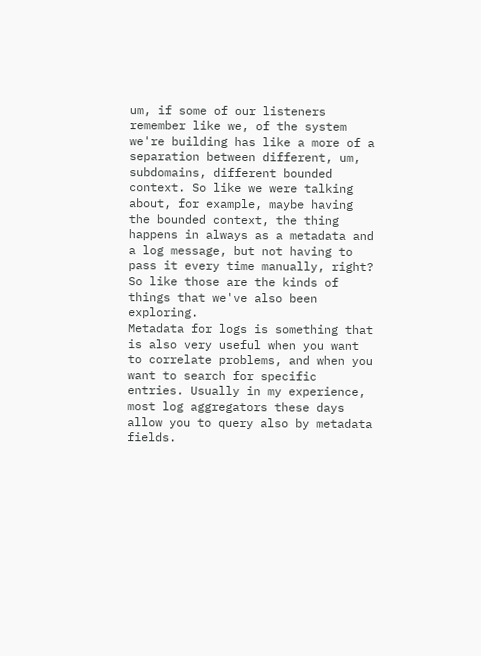um, if some of our listeners remember like we, of the system we're building has like a more of a separation between different, um, subdomains, different bounded context. So like we were talking about, for example, maybe having the bounded context, the thing happens in always as a metadata and a log message, but not having to pass it every time manually, right? So like those are the kinds of things that we've also been exploring.
Metadata for logs is something that is also very useful when you want to correlate problems, and when you want to search for specific entries. Usually in my experience, most log aggregators these days allow you to query also by metadata fields.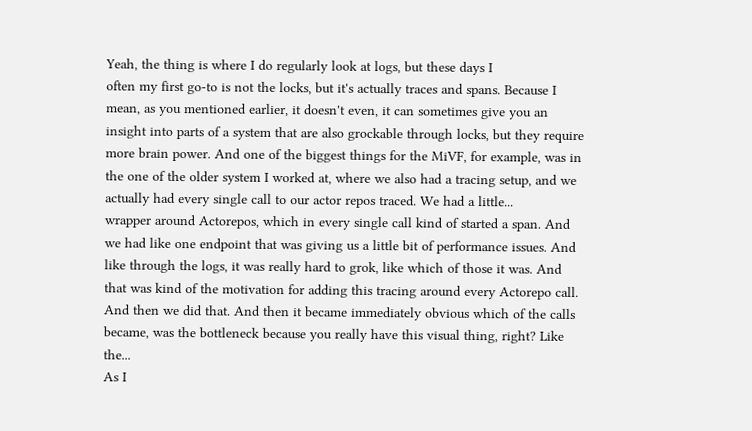Yeah, the thing is where I do regularly look at logs, but these days I
often my first go-to is not the locks, but it's actually traces and spans. Because I mean, as you mentioned earlier, it doesn't even, it can sometimes give you an insight into parts of a system that are also grockable through locks, but they require more brain power. And one of the biggest things for the MiVF, for example, was in the one of the older system I worked at, where we also had a tracing setup, and we actually had every single call to our actor repos traced. We had a little...
wrapper around Actorepos, which in every single call kind of started a span. And we had like one endpoint that was giving us a little bit of performance issues. And like through the logs, it was really hard to grok, like which of those it was. And that was kind of the motivation for adding this tracing around every Actorepo call. And then we did that. And then it became immediately obvious which of the calls became, was the bottleneck because you really have this visual thing, right? Like the...
As I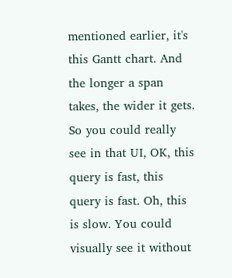mentioned earlier, it's this Gantt chart. And the longer a span takes, the wider it gets. So you could really see in that UI, OK, this query is fast, this query is fast. Oh, this is slow. You could visually see it without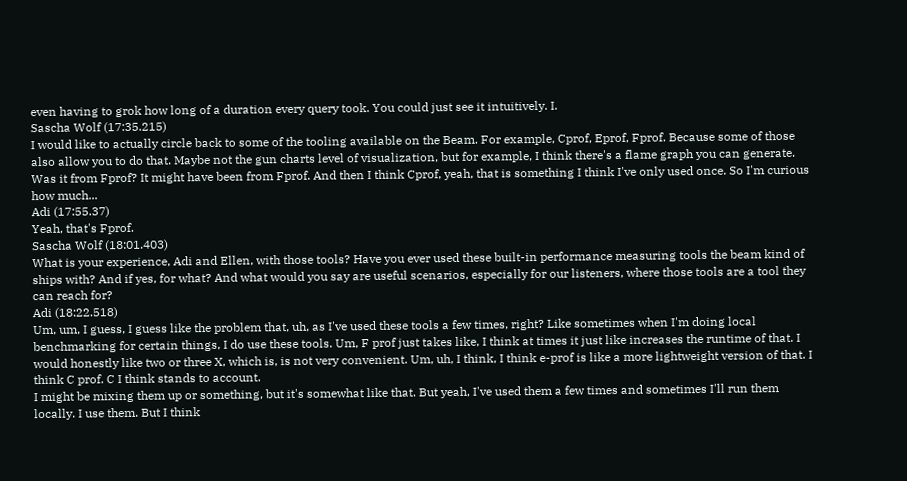even having to grok how long of a duration every query took. You could just see it intuitively. I.
Sascha Wolf (17:35.215)
I would like to actually circle back to some of the tooling available on the Beam. For example, Cprof, Eprof, Fprof. Because some of those also allow you to do that. Maybe not the gun charts level of visualization, but for example, I think there's a flame graph you can generate. Was it from Fprof? It might have been from Fprof. And then I think Cprof, yeah, that is something I think I've only used once. So I'm curious how much...
Adi (17:55.37)
Yeah, that's Fprof.
Sascha Wolf (18:01.403)
What is your experience, Adi and Ellen, with those tools? Have you ever used these built-in performance measuring tools the beam kind of ships with? And if yes, for what? And what would you say are useful scenarios, especially for our listeners, where those tools are a tool they can reach for?
Adi (18:22.518)
Um, um, I guess, I guess like the problem that, uh, as I've used these tools a few times, right? Like sometimes when I'm doing local benchmarking for certain things, I do use these tools. Um, F prof just takes like, I think at times it just like increases the runtime of that. I would honestly like two or three X, which is, is not very convenient. Um, uh, I think, I think e-prof is like a more lightweight version of that. I think C prof. C I think stands to account.
I might be mixing them up or something, but it's somewhat like that. But yeah, I've used them a few times and sometimes I'll run them locally. I use them. But I think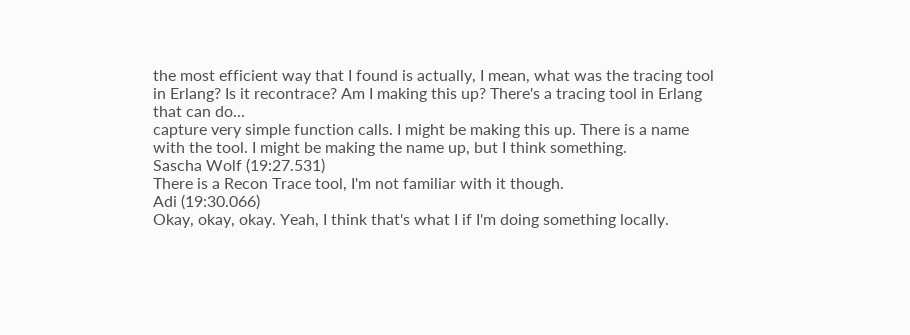the most efficient way that I found is actually, I mean, what was the tracing tool in Erlang? Is it recontrace? Am I making this up? There's a tracing tool in Erlang that can do...
capture very simple function calls. I might be making this up. There is a name with the tool. I might be making the name up, but I think something.
Sascha Wolf (19:27.531)
There is a Recon Trace tool, I'm not familiar with it though.
Adi (19:30.066)
Okay, okay, okay. Yeah, I think that's what I if I'm doing something locally.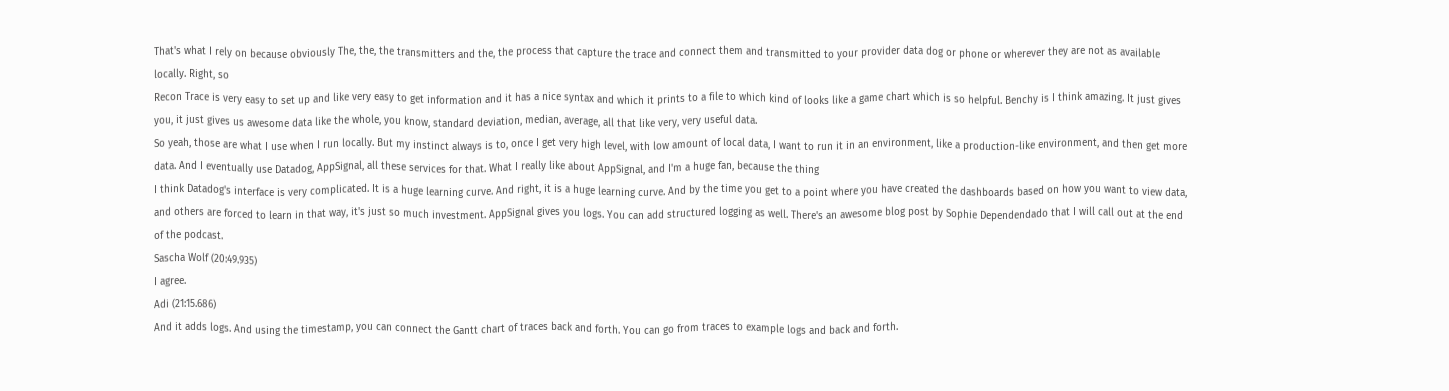That's what I rely on because obviously The, the, the transmitters and the, the process that capture the trace and connect them and transmitted to your provider data dog or phone or wherever they are not as available locally. Right, so
Recon Trace is very easy to set up and like very easy to get information and it has a nice syntax and which it prints to a file to which kind of looks like a game chart which is so helpful. Benchy is I think amazing. It just gives you, it just gives us awesome data like the whole, you know, standard deviation, median, average, all that like very, very useful data.
So yeah, those are what I use when I run locally. But my instinct always is to, once I get very high level, with low amount of local data, I want to run it in an environment, like a production-like environment, and then get more data. And I eventually use Datadog, AppSignal, all these services for that. What I really like about AppSignal, and I'm a huge fan, because the thing
I think Datadog's interface is very complicated. It is a huge learning curve. And right, it is a huge learning curve. And by the time you get to a point where you have created the dashboards based on how you want to view data, and others are forced to learn in that way, it's just so much investment. AppSignal gives you logs. You can add structured logging as well. There's an awesome blog post by Sophie Dependendado that I will call out at the end of the podcast.
Sascha Wolf (20:49.935)
I agree.
Adi (21:15.686)
And it adds logs. And using the timestamp, you can connect the Gantt chart of traces back and forth. You can go from traces to example logs and back and forth.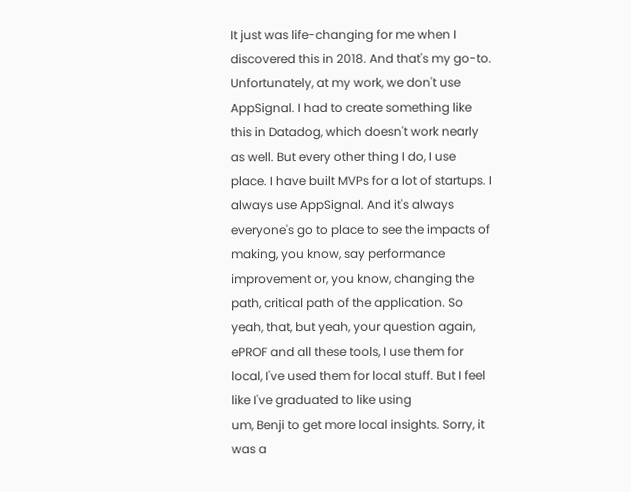It just was life-changing for me when I discovered this in 2018. And that's my go-to. Unfortunately, at my work, we don't use AppSignal. I had to create something like this in Datadog, which doesn't work nearly as well. But every other thing I do, I use
place. I have built MVPs for a lot of startups. I always use AppSignal. And it's always everyone's go to place to see the impacts of making, you know, say performance improvement or, you know, changing the path, critical path of the application. So yeah, that, but yeah, your question again, ePROF and all these tools, I use them for local, I've used them for local stuff. But I feel like I've graduated to like using
um, Benji to get more local insights. Sorry, it was a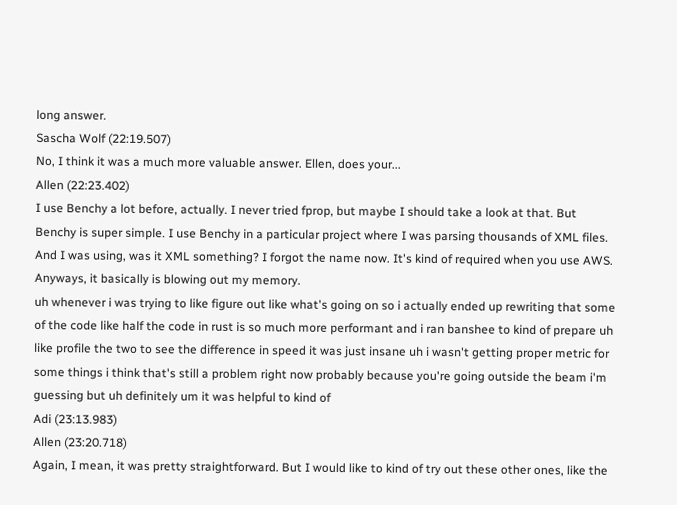long answer.
Sascha Wolf (22:19.507)
No, I think it was a much more valuable answer. Ellen, does your...
Allen (22:23.402)
I use Benchy a lot before, actually. I never tried fprop, but maybe I should take a look at that. But Benchy is super simple. I use Benchy in a particular project where I was parsing thousands of XML files. And I was using, was it XML something? I forgot the name now. It's kind of required when you use AWS. Anyways, it basically is blowing out my memory.
uh whenever i was trying to like figure out like what's going on so i actually ended up rewriting that some of the code like half the code in rust is so much more performant and i ran banshee to kind of prepare uh like profile the two to see the difference in speed it was just insane uh i wasn't getting proper metric for some things i think that's still a problem right now probably because you're going outside the beam i'm guessing but uh definitely um it was helpful to kind of
Adi (23:13.983)
Allen (23:20.718)
Again, I mean, it was pretty straightforward. But I would like to kind of try out these other ones, like the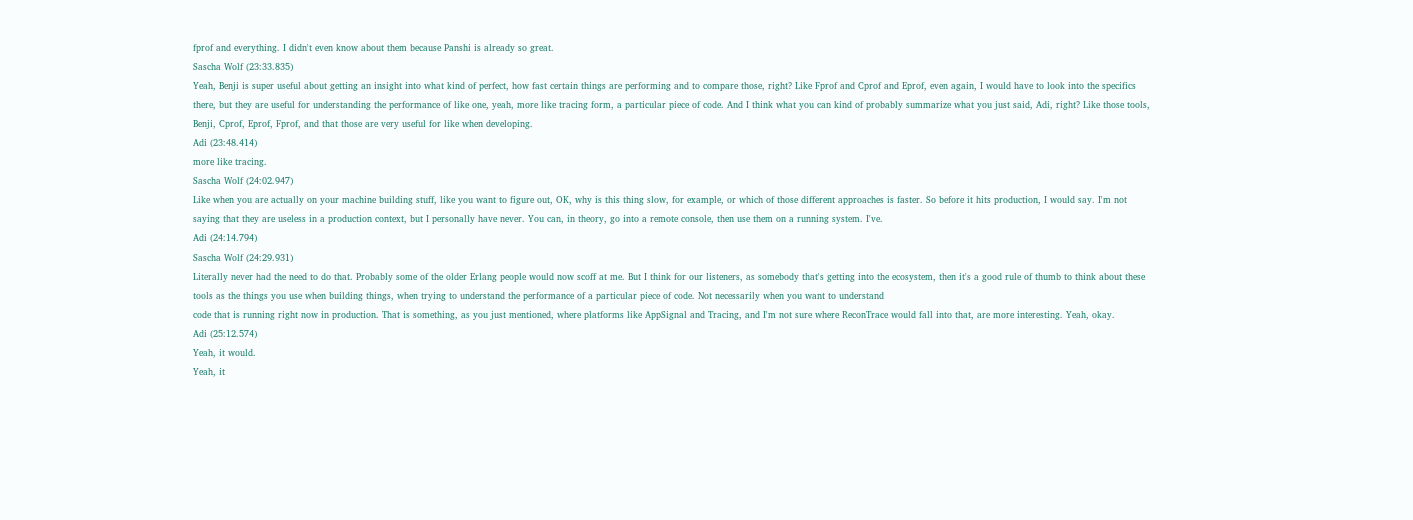fprof and everything. I didn't even know about them because Panshi is already so great.
Sascha Wolf (23:33.835)
Yeah, Benji is super useful about getting an insight into what kind of perfect, how fast certain things are performing and to compare those, right? Like Fprof and Cprof and Eprof, even again, I would have to look into the specifics there, but they are useful for understanding the performance of like one, yeah, more like tracing form, a particular piece of code. And I think what you can kind of probably summarize what you just said, Adi, right? Like those tools, Benji, Cprof, Eprof, Fprof, and that those are very useful for like when developing.
Adi (23:48.414)
more like tracing.
Sascha Wolf (24:02.947)
Like when you are actually on your machine building stuff, like you want to figure out, OK, why is this thing slow, for example, or which of those different approaches is faster. So before it hits production, I would say. I'm not saying that they are useless in a production context, but I personally have never. You can, in theory, go into a remote console, then use them on a running system. I've.
Adi (24:14.794)
Sascha Wolf (24:29.931)
Literally never had the need to do that. Probably some of the older Erlang people would now scoff at me. But I think for our listeners, as somebody that's getting into the ecosystem, then it's a good rule of thumb to think about these tools as the things you use when building things, when trying to understand the performance of a particular piece of code. Not necessarily when you want to understand
code that is running right now in production. That is something, as you just mentioned, where platforms like AppSignal and Tracing, and I'm not sure where ReconTrace would fall into that, are more interesting. Yeah, okay.
Adi (25:12.574)
Yeah, it would.
Yeah, it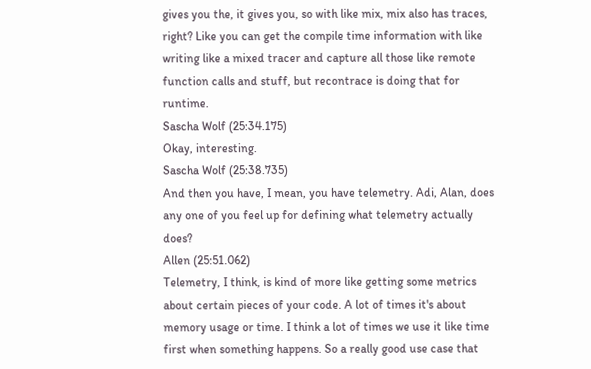gives you the, it gives you, so with like mix, mix also has traces, right? Like you can get the compile time information with like writing like a mixed tracer and capture all those like remote function calls and stuff, but recontrace is doing that for runtime.
Sascha Wolf (25:34.175)
Okay, interesting.
Sascha Wolf (25:38.735)
And then you have, I mean, you have telemetry. Adi, Alan, does any one of you feel up for defining what telemetry actually does?
Allen (25:51.062)
Telemetry, I think, is kind of more like getting some metrics about certain pieces of your code. A lot of times it's about memory usage or time. I think a lot of times we use it like time first when something happens. So a really good use case that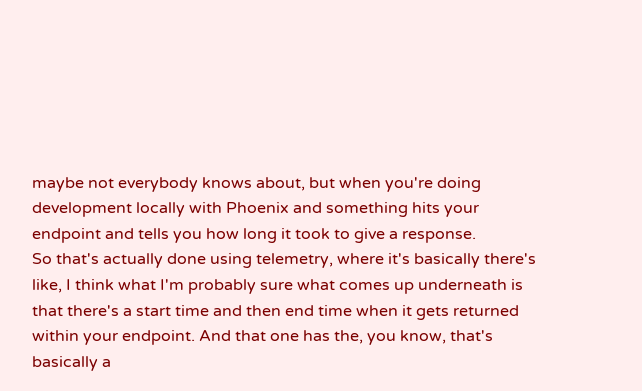maybe not everybody knows about, but when you're doing development locally with Phoenix and something hits your endpoint and tells you how long it took to give a response.
So that's actually done using telemetry, where it's basically there's like, I think what I'm probably sure what comes up underneath is that there's a start time and then end time when it gets returned within your endpoint. And that one has the, you know, that's basically a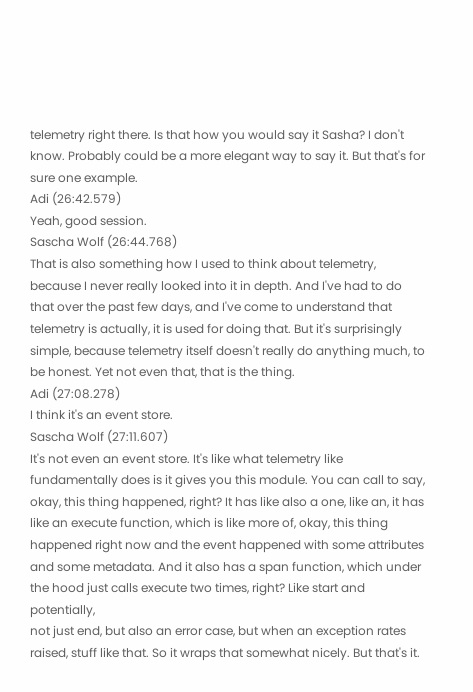telemetry right there. Is that how you would say it Sasha? I don't know. Probably could be a more elegant way to say it. But that's for sure one example.
Adi (26:42.579)
Yeah, good session.
Sascha Wolf (26:44.768)
That is also something how I used to think about telemetry, because I never really looked into it in depth. And I've had to do that over the past few days, and I've come to understand that telemetry is actually, it is used for doing that. But it's surprisingly simple, because telemetry itself doesn't really do anything much, to be honest. Yet not even that, that is the thing.
Adi (27:08.278)
I think it's an event store.
Sascha Wolf (27:11.607)
It's not even an event store. It's like what telemetry like fundamentally does is it gives you this module. You can call to say, okay, this thing happened, right? It has like also a one, like an, it has like an execute function, which is like more of, okay, this thing happened right now and the event happened with some attributes and some metadata. And it also has a span function, which under the hood just calls execute two times, right? Like start and potentially,
not just end, but also an error case, but when an exception rates raised, stuff like that. So it wraps that somewhat nicely. But that's it.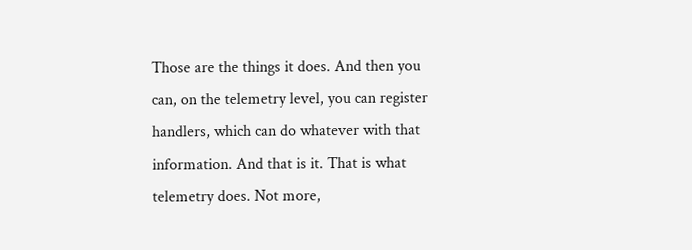Those are the things it does. And then you can, on the telemetry level, you can register handlers, which can do whatever with that information. And that is it. That is what telemetry does. Not more,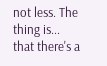not less. The thing is...
that there's a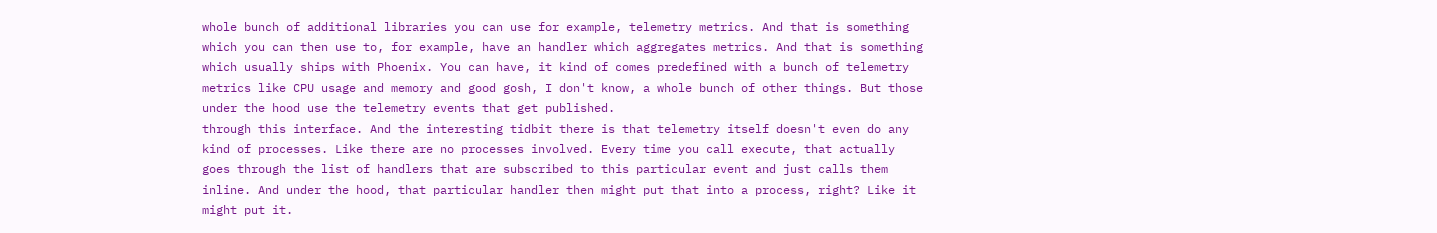whole bunch of additional libraries you can use for example, telemetry metrics. And that is something which you can then use to, for example, have an handler which aggregates metrics. And that is something which usually ships with Phoenix. You can have, it kind of comes predefined with a bunch of telemetry metrics like CPU usage and memory and good gosh, I don't know, a whole bunch of other things. But those under the hood use the telemetry events that get published.
through this interface. And the interesting tidbit there is that telemetry itself doesn't even do any kind of processes. Like there are no processes involved. Every time you call execute, that actually goes through the list of handlers that are subscribed to this particular event and just calls them inline. And under the hood, that particular handler then might put that into a process, right? Like it might put it.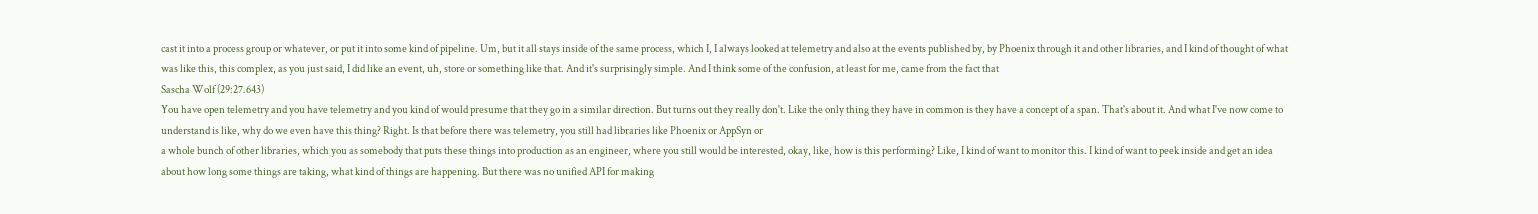cast it into a process group or whatever, or put it into some kind of pipeline. Um, but it all stays inside of the same process, which I, I always looked at telemetry and also at the events published by, by Phoenix through it and other libraries, and I kind of thought of what was like this, this complex, as you just said, I did like an event, uh, store or something like that. And it's surprisingly simple. And I think some of the confusion, at least for me, came from the fact that
Sascha Wolf (29:27.643)
You have open telemetry and you have telemetry and you kind of would presume that they go in a similar direction. But turns out they really don't. Like the only thing they have in common is they have a concept of a span. That's about it. And what I've now come to understand is like, why do we even have this thing? Right. Is that before there was telemetry, you still had libraries like Phoenix or AppSyn or
a whole bunch of other libraries, which you as somebody that puts these things into production as an engineer, where you still would be interested, okay, like, how is this performing? Like, I kind of want to monitor this. I kind of want to peek inside and get an idea about how long some things are taking, what kind of things are happening. But there was no unified API for making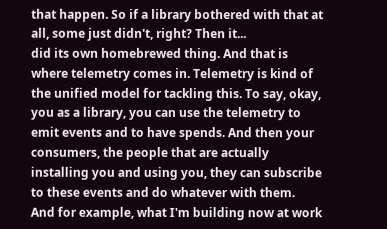that happen. So if a library bothered with that at all, some just didn't, right? Then it...
did its own homebrewed thing. And that is where telemetry comes in. Telemetry is kind of the unified model for tackling this. To say, okay, you as a library, you can use the telemetry to emit events and to have spends. And then your consumers, the people that are actually installing you and using you, they can subscribe to these events and do whatever with them.
And for example, what I'm building now at work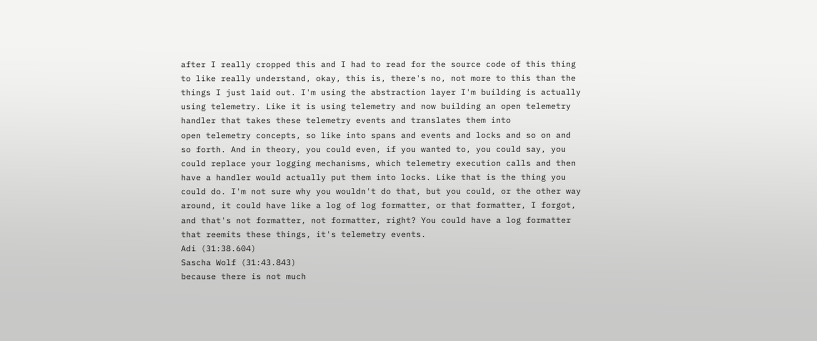after I really cropped this and I had to read for the source code of this thing to like really understand, okay, this is, there's no, not more to this than the things I just laid out. I'm using the abstraction layer I'm building is actually using telemetry. Like it is using telemetry and now building an open telemetry handler that takes these telemetry events and translates them into
open telemetry concepts, so like into spans and events and locks and so on and so forth. And in theory, you could even, if you wanted to, you could say, you could replace your logging mechanisms, which telemetry execution calls and then have a handler would actually put them into locks. Like that is the thing you could do. I'm not sure why you wouldn't do that, but you could, or the other way around, it could have like a log of log formatter, or that formatter, I forgot, and that's not formatter, not formatter, right? You could have a log formatter that reemits these things, it's telemetry events.
Adi (31:38.604)
Sascha Wolf (31:43.843)
because there is not much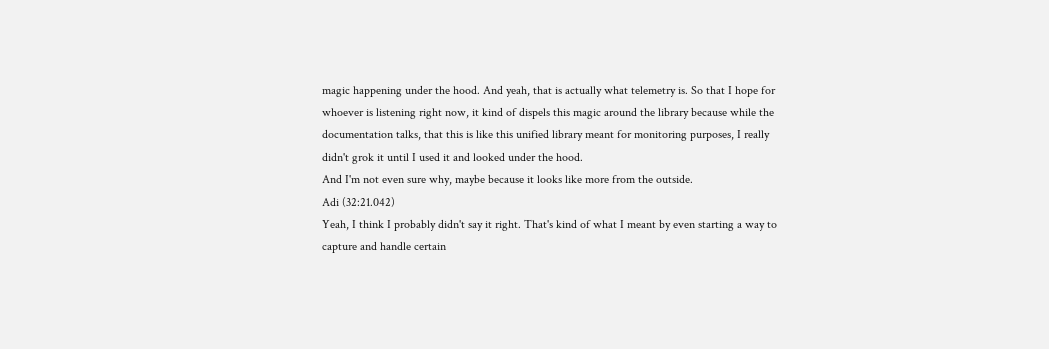magic happening under the hood. And yeah, that is actually what telemetry is. So that I hope for whoever is listening right now, it kind of dispels this magic around the library because while the documentation talks, that this is like this unified library meant for monitoring purposes, I really didn't grok it until I used it and looked under the hood.
And I'm not even sure why, maybe because it looks like more from the outside.
Adi (32:21.042)
Yeah, I think I probably didn't say it right. That's kind of what I meant by even starting a way to capture and handle certain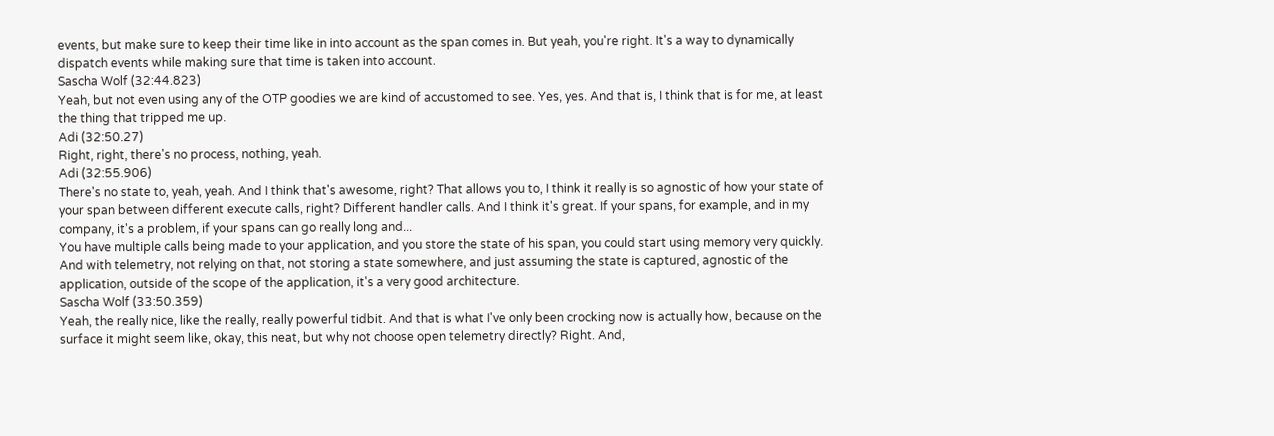events, but make sure to keep their time like in into account as the span comes in. But yeah, you're right. It's a way to dynamically dispatch events while making sure that time is taken into account.
Sascha Wolf (32:44.823)
Yeah, but not even using any of the OTP goodies we are kind of accustomed to see. Yes, yes. And that is, I think that is for me, at least the thing that tripped me up.
Adi (32:50.27)
Right, right, there's no process, nothing, yeah.
Adi (32:55.906)
There's no state to, yeah, yeah. And I think that's awesome, right? That allows you to, I think it really is so agnostic of how your state of your span between different execute calls, right? Different handler calls. And I think it's great. If your spans, for example, and in my company, it's a problem, if your spans can go really long and...
You have multiple calls being made to your application, and you store the state of his span, you could start using memory very quickly. And with telemetry, not relying on that, not storing a state somewhere, and just assuming the state is captured, agnostic of the application, outside of the scope of the application, it's a very good architecture.
Sascha Wolf (33:50.359)
Yeah, the really nice, like the really, really powerful tidbit. And that is what I've only been crocking now is actually how, because on the surface it might seem like, okay, this neat, but why not choose open telemetry directly? Right. And,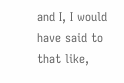and I, I would have said to that like,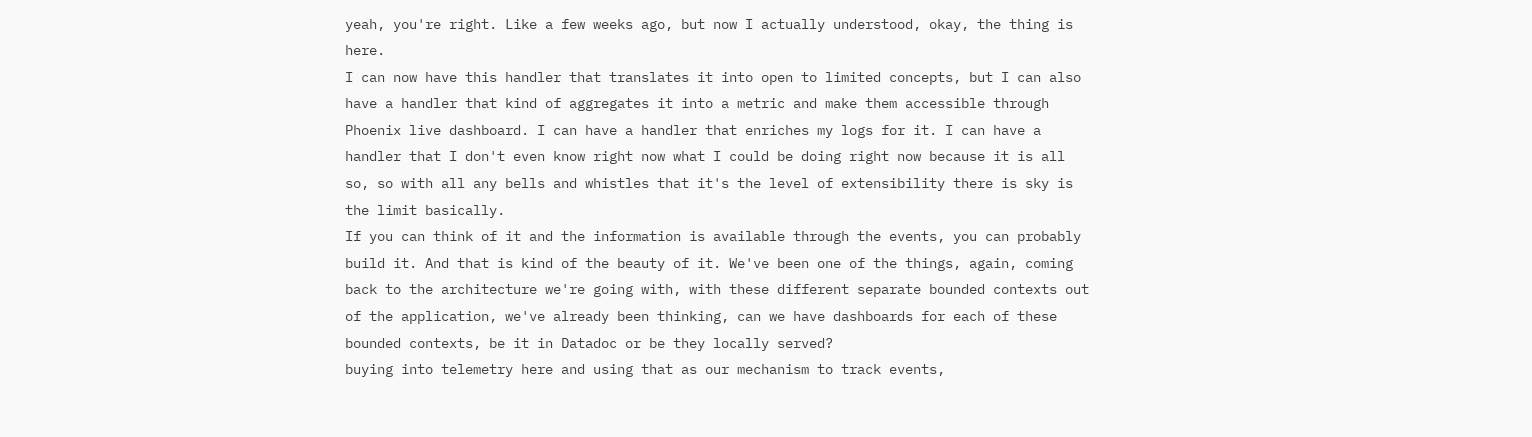yeah, you're right. Like a few weeks ago, but now I actually understood, okay, the thing is here.
I can now have this handler that translates it into open to limited concepts, but I can also have a handler that kind of aggregates it into a metric and make them accessible through Phoenix live dashboard. I can have a handler that enriches my logs for it. I can have a handler that I don't even know right now what I could be doing right now because it is all so, so with all any bells and whistles that it's the level of extensibility there is sky is the limit basically.
If you can think of it and the information is available through the events, you can probably build it. And that is kind of the beauty of it. We've been one of the things, again, coming back to the architecture we're going with, with these different separate bounded contexts out of the application, we've already been thinking, can we have dashboards for each of these bounded contexts, be it in Datadoc or be they locally served?
buying into telemetry here and using that as our mechanism to track events,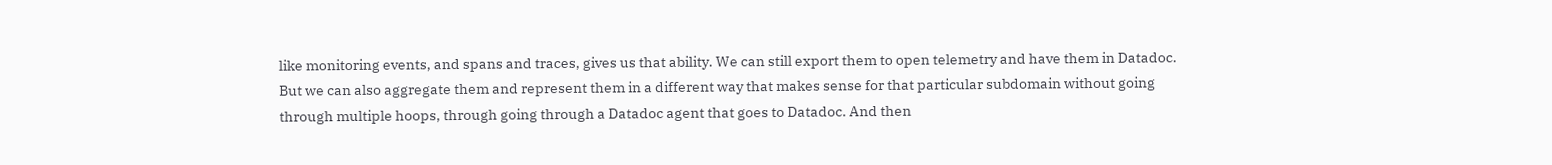like monitoring events, and spans and traces, gives us that ability. We can still export them to open telemetry and have them in Datadoc. But we can also aggregate them and represent them in a different way that makes sense for that particular subdomain without going through multiple hoops, through going through a Datadoc agent that goes to Datadoc. And then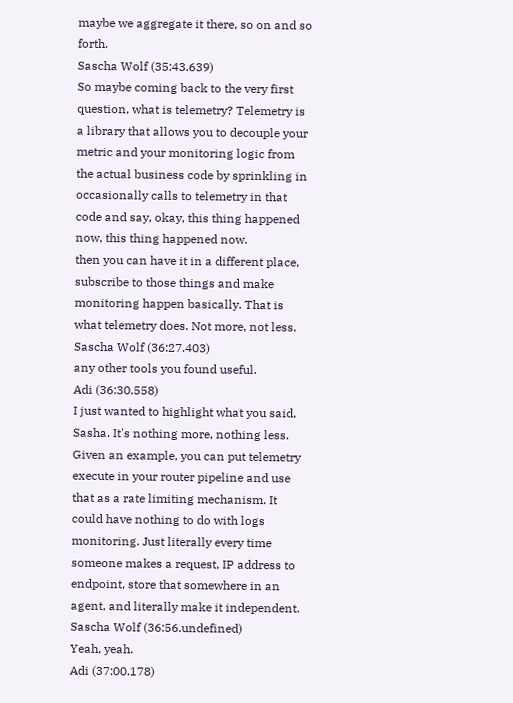maybe we aggregate it there, so on and so forth.
Sascha Wolf (35:43.639)
So maybe coming back to the very first question, what is telemetry? Telemetry is a library that allows you to decouple your metric and your monitoring logic from the actual business code by sprinkling in occasionally calls to telemetry in that code and say, okay, this thing happened now, this thing happened now.
then you can have it in a different place, subscribe to those things and make monitoring happen basically. That is what telemetry does. Not more, not less.
Sascha Wolf (36:27.403)
any other tools you found useful.
Adi (36:30.558)
I just wanted to highlight what you said, Sasha. It's nothing more, nothing less. Given an example, you can put telemetry execute in your router pipeline and use that as a rate limiting mechanism. It could have nothing to do with logs monitoring. Just literally every time someone makes a request, IP address to endpoint, store that somewhere in an agent, and literally make it independent.
Sascha Wolf (36:56.undefined)
Yeah, yeah.
Adi (37:00.178)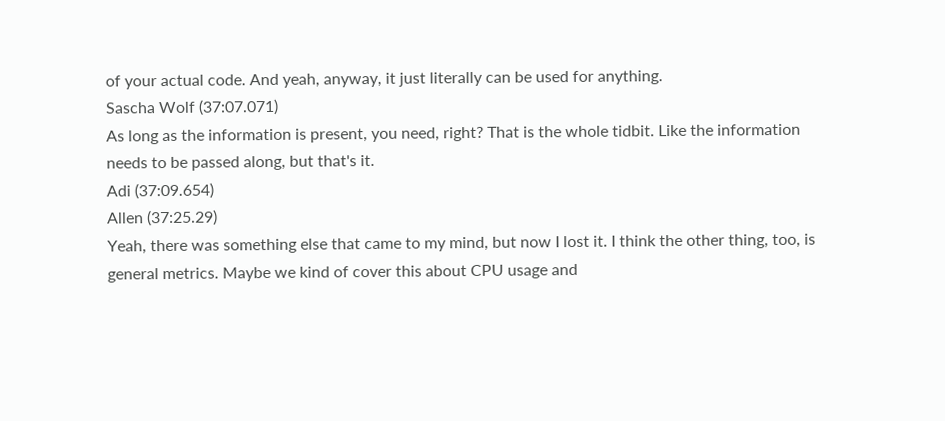of your actual code. And yeah, anyway, it just literally can be used for anything.
Sascha Wolf (37:07.071)
As long as the information is present, you need, right? That is the whole tidbit. Like the information needs to be passed along, but that's it.
Adi (37:09.654)
Allen (37:25.29)
Yeah, there was something else that came to my mind, but now I lost it. I think the other thing, too, is general metrics. Maybe we kind of cover this about CPU usage and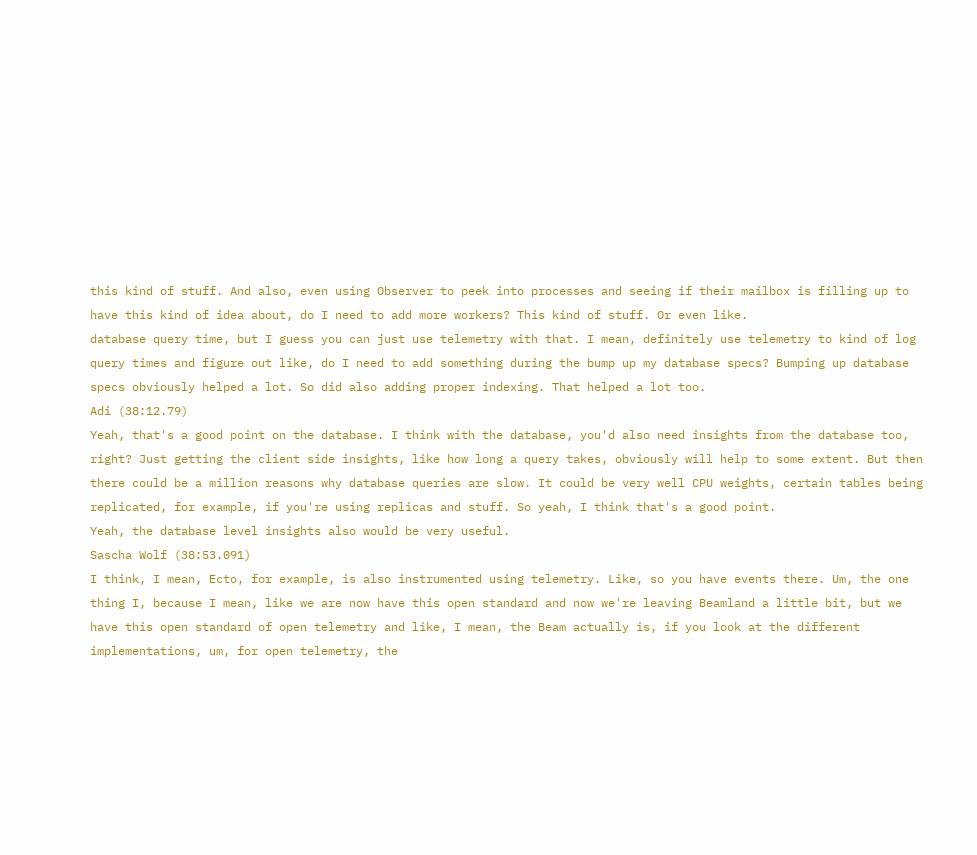this kind of stuff. And also, even using Observer to peek into processes and seeing if their mailbox is filling up to have this kind of idea about, do I need to add more workers? This kind of stuff. Or even like.
database query time, but I guess you can just use telemetry with that. I mean, definitely use telemetry to kind of log query times and figure out like, do I need to add something during the bump up my database specs? Bumping up database specs obviously helped a lot. So did also adding proper indexing. That helped a lot too.
Adi (38:12.79)
Yeah, that's a good point on the database. I think with the database, you'd also need insights from the database too, right? Just getting the client side insights, like how long a query takes, obviously will help to some extent. But then there could be a million reasons why database queries are slow. It could be very well CPU weights, certain tables being replicated, for example, if you're using replicas and stuff. So yeah, I think that's a good point.
Yeah, the database level insights also would be very useful.
Sascha Wolf (38:53.091)
I think, I mean, Ecto, for example, is also instrumented using telemetry. Like, so you have events there. Um, the one thing I, because I mean, like we are now have this open standard and now we're leaving Beamland a little bit, but we have this open standard of open telemetry and like, I mean, the Beam actually is, if you look at the different implementations, um, for open telemetry, the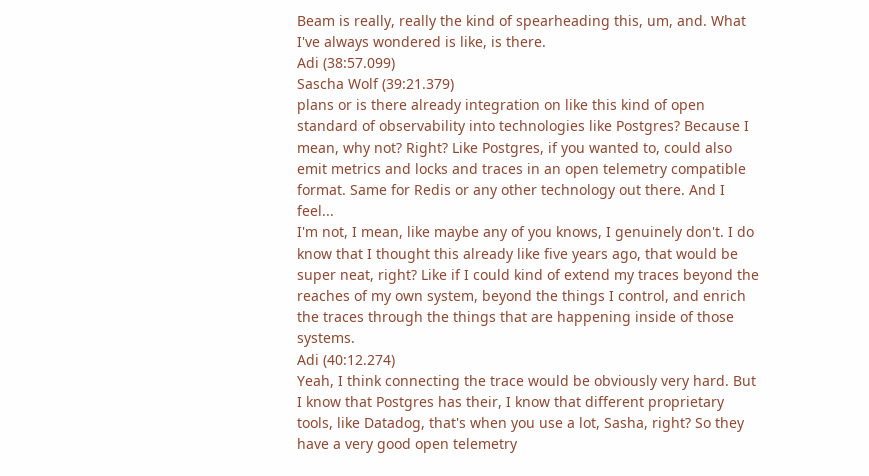Beam is really, really the kind of spearheading this, um, and. What I've always wondered is like, is there.
Adi (38:57.099)
Sascha Wolf (39:21.379)
plans or is there already integration on like this kind of open standard of observability into technologies like Postgres? Because I mean, why not? Right? Like Postgres, if you wanted to, could also emit metrics and locks and traces in an open telemetry compatible format. Same for Redis or any other technology out there. And I feel...
I'm not, I mean, like maybe any of you knows, I genuinely don't. I do know that I thought this already like five years ago, that would be super neat, right? Like if I could kind of extend my traces beyond the reaches of my own system, beyond the things I control, and enrich the traces through the things that are happening inside of those systems.
Adi (40:12.274)
Yeah, I think connecting the trace would be obviously very hard. But I know that Postgres has their, I know that different proprietary tools, like Datadog, that's when you use a lot, Sasha, right? So they have a very good open telemetry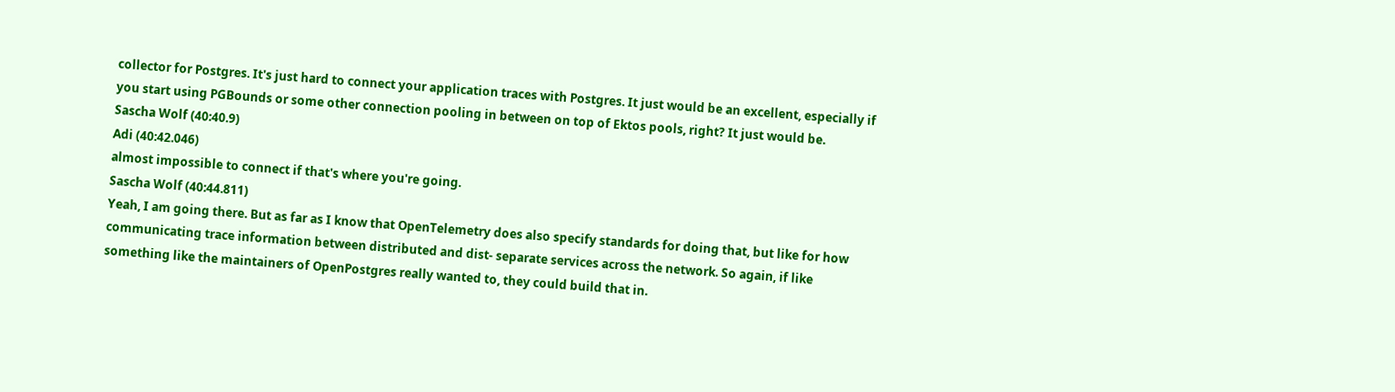collector for Postgres. It's just hard to connect your application traces with Postgres. It just would be an excellent, especially if you start using PGBounds or some other connection pooling in between on top of Ektos pools, right? It just would be.
Sascha Wolf (40:40.9)
Adi (40:42.046)
almost impossible to connect if that's where you're going.
Sascha Wolf (40:44.811)
Yeah, I am going there. But as far as I know that OpenTelemetry does also specify standards for doing that, but like for how communicating trace information between distributed and dist- separate services across the network. So again, if like something like the maintainers of OpenPostgres really wanted to, they could build that in.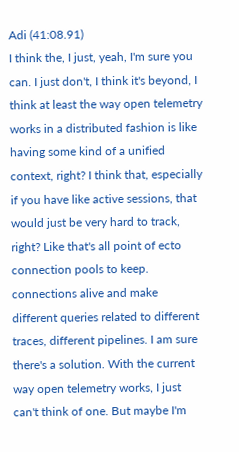Adi (41:08.91)
I think the, I just, yeah, I'm sure you can. I just don't, I think it's beyond, I think at least the way open telemetry works in a distributed fashion is like having some kind of a unified context, right? I think that, especially if you have like active sessions, that would just be very hard to track, right? Like that's all point of ecto connection pools to keep.
connections alive and make different queries related to different traces, different pipelines. I am sure there's a solution. With the current way open telemetry works, I just can't think of one. But maybe I'm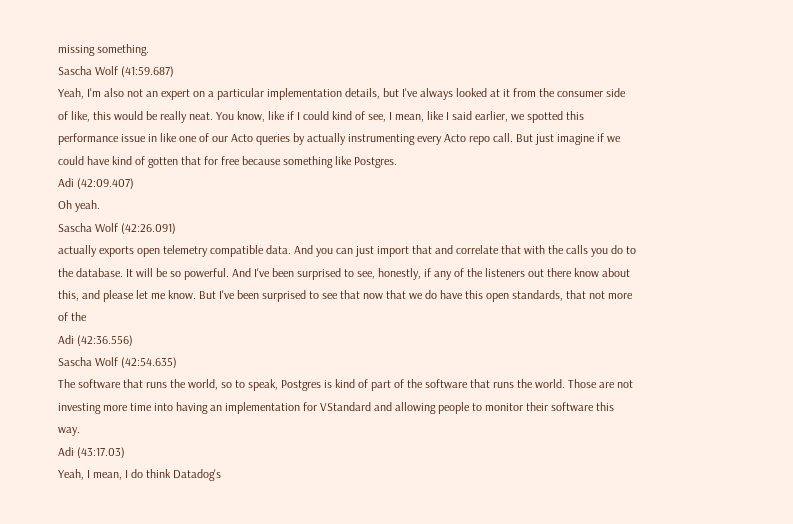missing something.
Sascha Wolf (41:59.687)
Yeah, I'm also not an expert on a particular implementation details, but I've always looked at it from the consumer side of like, this would be really neat. You know, like if I could kind of see, I mean, like I said earlier, we spotted this performance issue in like one of our Acto queries by actually instrumenting every Acto repo call. But just imagine if we could have kind of gotten that for free because something like Postgres.
Adi (42:09.407)
Oh yeah.
Sascha Wolf (42:26.091)
actually exports open telemetry compatible data. And you can just import that and correlate that with the calls you do to the database. It will be so powerful. And I've been surprised to see, honestly, if any of the listeners out there know about this, and please let me know. But I've been surprised to see that now that we do have this open standards, that not more of the
Adi (42:36.556)
Sascha Wolf (42:54.635)
The software that runs the world, so to speak, Postgres is kind of part of the software that runs the world. Those are not investing more time into having an implementation for VStandard and allowing people to monitor their software this way.
Adi (43:17.03)
Yeah, I mean, I do think Datadog's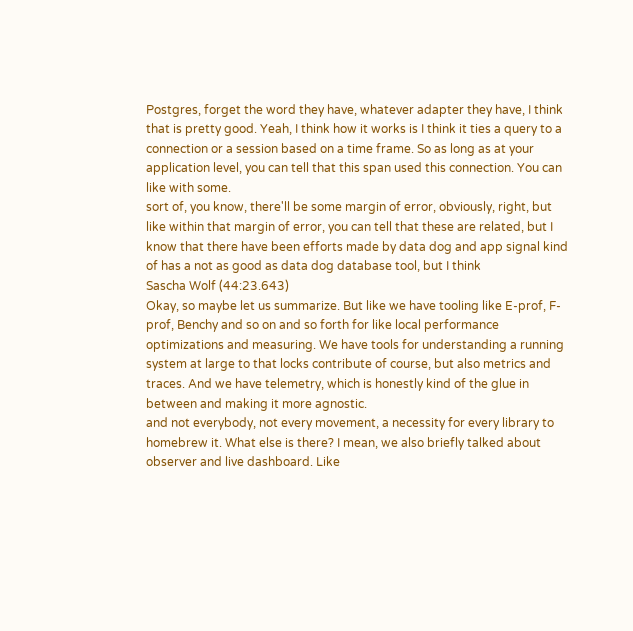Postgres, forget the word they have, whatever adapter they have, I think that is pretty good. Yeah, I think how it works is I think it ties a query to a connection or a session based on a time frame. So as long as at your application level, you can tell that this span used this connection. You can like with some.
sort of, you know, there'll be some margin of error, obviously, right, but like within that margin of error, you can tell that these are related, but I know that there have been efforts made by data dog and app signal kind of has a not as good as data dog database tool, but I think
Sascha Wolf (44:23.643)
Okay, so maybe let us summarize. But like we have tooling like E-prof, F-prof, Benchy and so on and so forth for like local performance optimizations and measuring. We have tools for understanding a running system at large to that locks contribute of course, but also metrics and traces. And we have telemetry, which is honestly kind of the glue in between and making it more agnostic.
and not everybody, not every movement, a necessity for every library to homebrew it. What else is there? I mean, we also briefly talked about observer and live dashboard. Like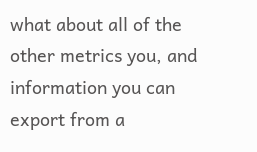what about all of the other metrics you, and information you can export from a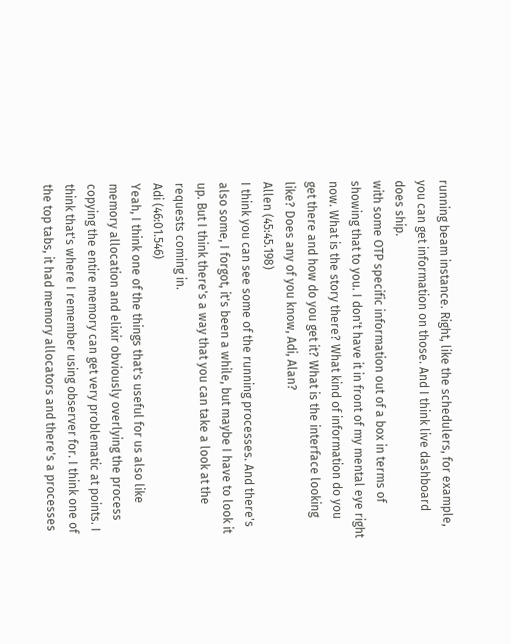running beam instance. Right, like the schedulers, for example, you can get information on those. And I think live dashboard does ship.
with some OTP specific information out of a box in terms of showing that to you. I don't have it in front of my mental eye right now. What is the story there? What kind of information do you get there and how do you get it? What is the interface looking like? Does any of you know, Adi, Alan?
Allen (45:45.198)
I think you can see some of the running processes. And there's also some, I forgot, it's been a while, but maybe I have to look it up. But I think there's a way that you can take a look at the requests coming in.
Adi (46:01.546)
Yeah, I think one of the things that's useful for us also like memory allocation and elixir obviously overlying the process copying the entire memory can get very problematic at points. I think that's where I remember using observer for. I think one of the top tabs, it had memory allocators and there's a processes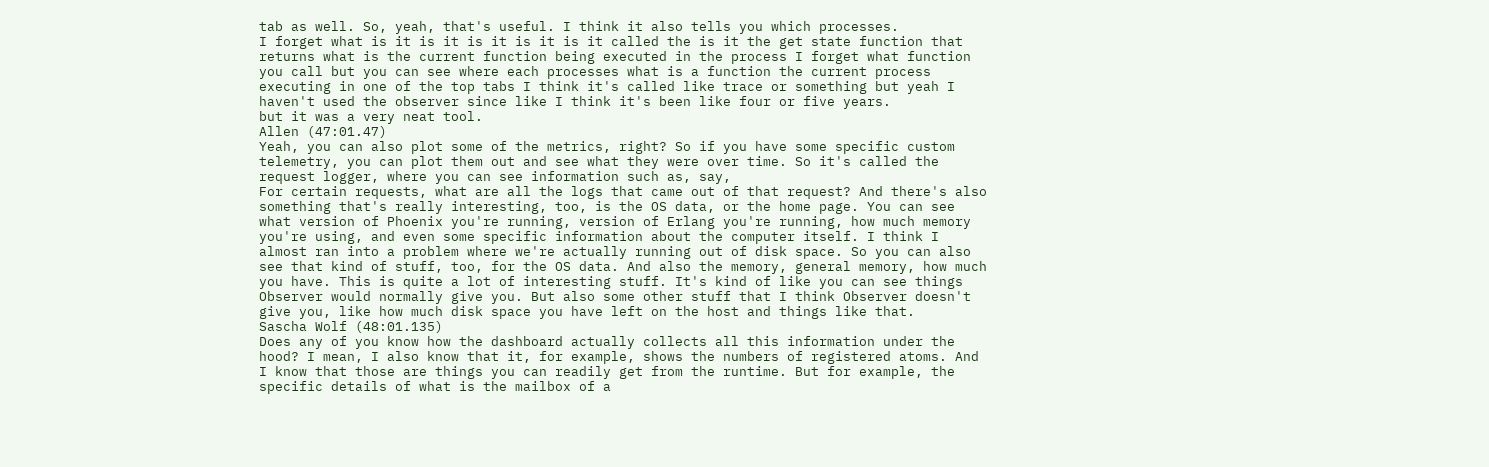tab as well. So, yeah, that's useful. I think it also tells you which processes.
I forget what is it is it is it is it is it called the is it the get state function that returns what is the current function being executed in the process I forget what function you call but you can see where each processes what is a function the current process executing in one of the top tabs I think it's called like trace or something but yeah I haven't used the observer since like I think it's been like four or five years.
but it was a very neat tool.
Allen (47:01.47)
Yeah, you can also plot some of the metrics, right? So if you have some specific custom telemetry, you can plot them out and see what they were over time. So it's called the request logger, where you can see information such as, say,
For certain requests, what are all the logs that came out of that request? And there's also something that's really interesting, too, is the OS data, or the home page. You can see what version of Phoenix you're running, version of Erlang you're running, how much memory you're using, and even some specific information about the computer itself. I think I almost ran into a problem where we're actually running out of disk space. So you can also see that kind of stuff, too, for the OS data. And also the memory, general memory, how much you have. This is quite a lot of interesting stuff. It's kind of like you can see things
Observer would normally give you. But also some other stuff that I think Observer doesn't give you, like how much disk space you have left on the host and things like that.
Sascha Wolf (48:01.135)
Does any of you know how the dashboard actually collects all this information under the hood? I mean, I also know that it, for example, shows the numbers of registered atoms. And I know that those are things you can readily get from the runtime. But for example, the specific details of what is the mailbox of a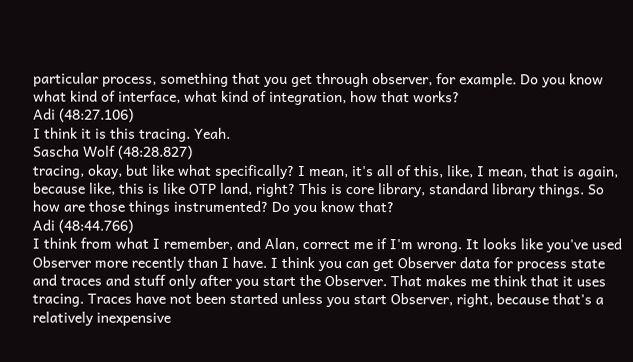particular process, something that you get through observer, for example. Do you know what kind of interface, what kind of integration, how that works?
Adi (48:27.106)
I think it is this tracing. Yeah.
Sascha Wolf (48:28.827)
tracing, okay, but like what specifically? I mean, it's all of this, like, I mean, that is again, because like, this is like OTP land, right? This is core library, standard library things. So how are those things instrumented? Do you know that?
Adi (48:44.766)
I think from what I remember, and Alan, correct me if I'm wrong. It looks like you've used Observer more recently than I have. I think you can get Observer data for process state and traces and stuff only after you start the Observer. That makes me think that it uses tracing. Traces have not been started unless you start Observer, right, because that's a relatively inexpensive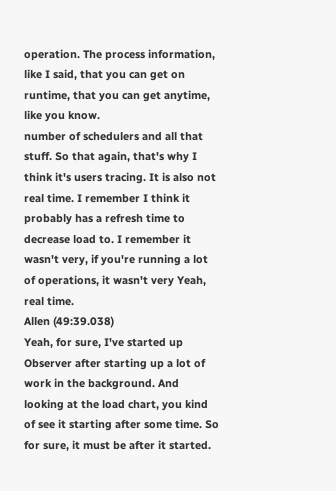operation. The process information, like I said, that you can get on runtime, that you can get anytime, like you know.
number of schedulers and all that stuff. So that again, that's why I think it's users tracing. It is also not real time. I remember I think it probably has a refresh time to decrease load to. I remember it wasn't very, if you're running a lot of operations, it wasn't very Yeah, real time.
Allen (49:39.038)
Yeah, for sure, I've started up Observer after starting up a lot of work in the background. And looking at the load chart, you kind of see it starting after some time. So for sure, it must be after it started.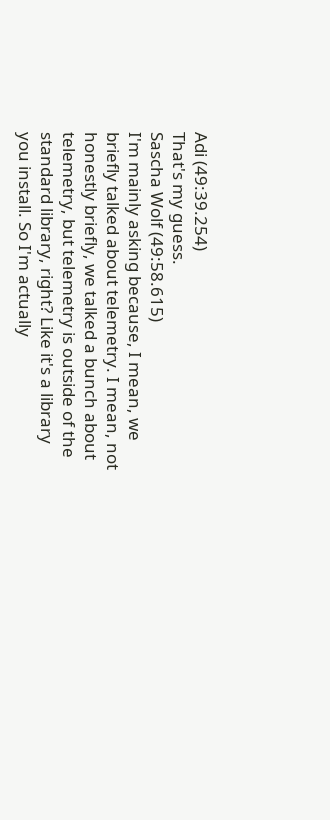Adi (49:39.254)
That's my guess.
Sascha Wolf (49:58.615)
I'm mainly asking because, I mean, we briefly talked about telemetry. I mean, not honestly briefly, we talked a bunch about telemetry, but telemetry is outside of the standard library, right? Like it's a library you install. So I'm actually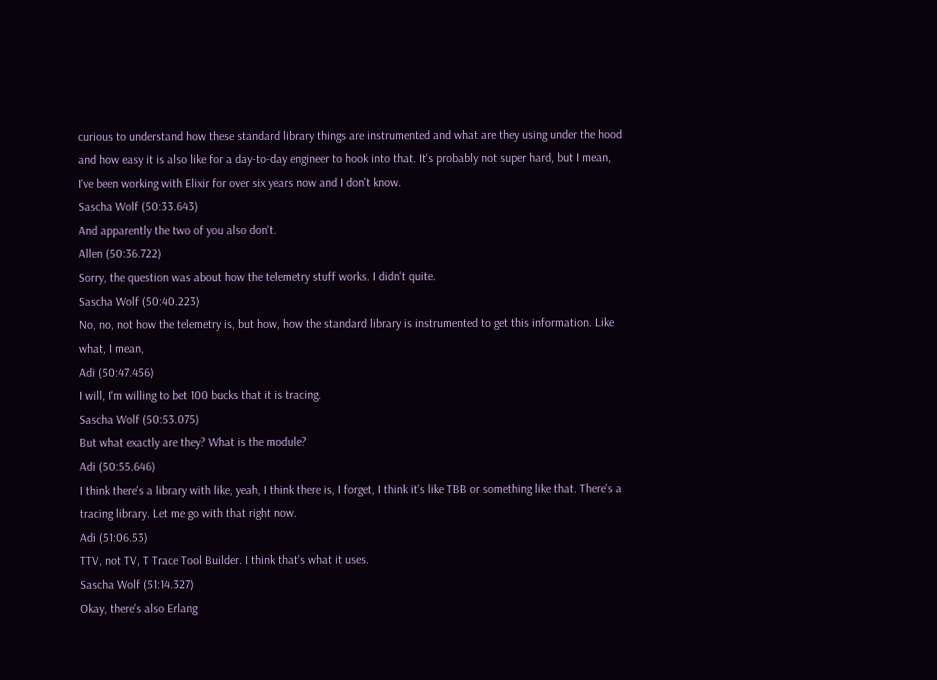curious to understand how these standard library things are instrumented and what are they using under the hood and how easy it is also like for a day-to-day engineer to hook into that. It's probably not super hard, but I mean, I've been working with Elixir for over six years now and I don't know.
Sascha Wolf (50:33.643)
And apparently the two of you also don't.
Allen (50:36.722)
Sorry, the question was about how the telemetry stuff works. I didn't quite.
Sascha Wolf (50:40.223)
No, no, not how the telemetry is, but how, how the standard library is instrumented to get this information. Like what, I mean,
Adi (50:47.456)
I will, I'm willing to bet 100 bucks that it is tracing.
Sascha Wolf (50:53.075)
But what exactly are they? What is the module?
Adi (50:55.646)
I think there's a library with like, yeah, I think there is, I forget, I think it's like TBB or something like that. There's a tracing library. Let me go with that right now.
Adi (51:06.53)
TTV, not TV, T Trace Tool Builder. I think that's what it uses.
Sascha Wolf (51:14.327)
Okay, there's also Erlang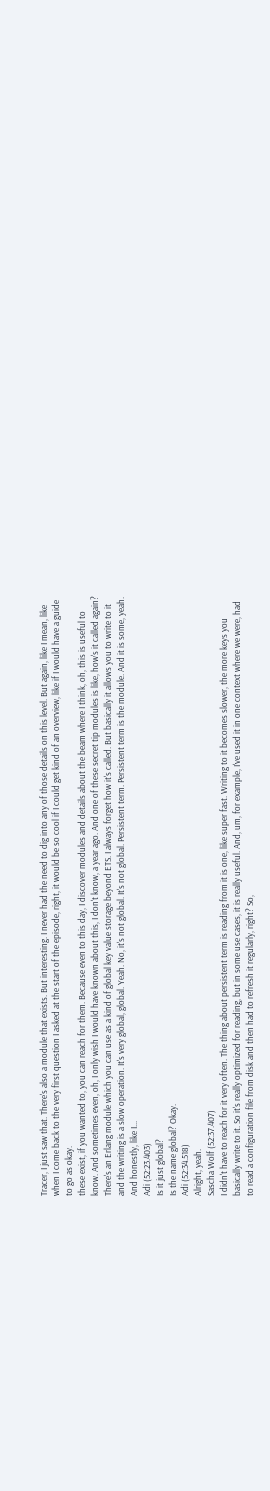Tracer, I just saw that. There's also a module that exists. But interesting. I never had the need to dig into any of those details on this level. But again, like I mean, like when I come back to the very first question I asked at the start of the episode, right, it would be so cool if I could get kind of an overview, like if I would have a guide to go as okay.
these exist, if you wanted to, you can reach for them. Because even to this day, I discover modules and details about the beam where I think, oh, this is useful to know. And sometimes even, oh, I only wish I would have known about this, I don't know, a year ago. And one of these secret tip modules is like, how's it called again?
There's an Erlang module which you can use as a kind of global key value storage beyond ETS. I always forget how it's called. But basically it allows you to write to it and the writing is a slow operation. It's very global, global. Yeah. No, it's not global. It's not global. Persistent term. Persistent term is the module. And it is some, yeah. And honestly, like I...
Adi (52:23.403)
Is it just global?
Is the name global? Okay.
Adi (52:34.518)
Alright, yeah.
Sascha Wolf (52:37.407)
I didn't have to reach for it very often. The thing about persistent term is reading from it is one, like super fast. Writing to it becomes slower, the more keys you basically write to it. So it's really optimized for reading, but in some use cases, it is really useful. And, um, for example, I've used it in one context where we were, had to read a configuration file from disk and then had to refresh it regularly, right? So,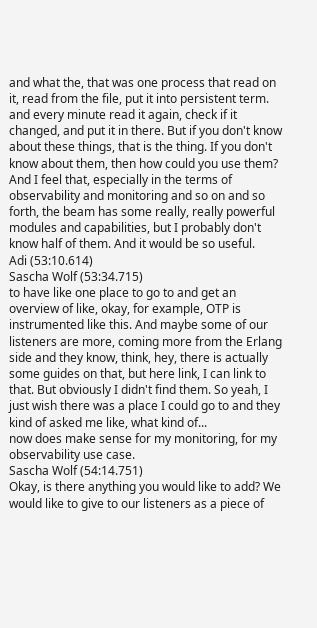and what the, that was one process that read on it, read from the file, put it into persistent term.
and every minute read it again, check if it changed, and put it in there. But if you don't know about these things, that is the thing. If you don't know about them, then how could you use them? And I feel that, especially in the terms of observability and monitoring and so on and so forth, the beam has some really, really powerful modules and capabilities, but I probably don't know half of them. And it would be so useful.
Adi (53:10.614)
Sascha Wolf (53:34.715)
to have like one place to go to and get an overview of like, okay, for example, OTP is instrumented like this. And maybe some of our listeners are more, coming more from the Erlang side and they know, think, hey, there is actually some guides on that, but here link, I can link to that. But obviously I didn't find them. So yeah, I just wish there was a place I could go to and they kind of asked me like, what kind of...
now does make sense for my monitoring, for my observability use case.
Sascha Wolf (54:14.751)
Okay, is there anything you would like to add? We would like to give to our listeners as a piece of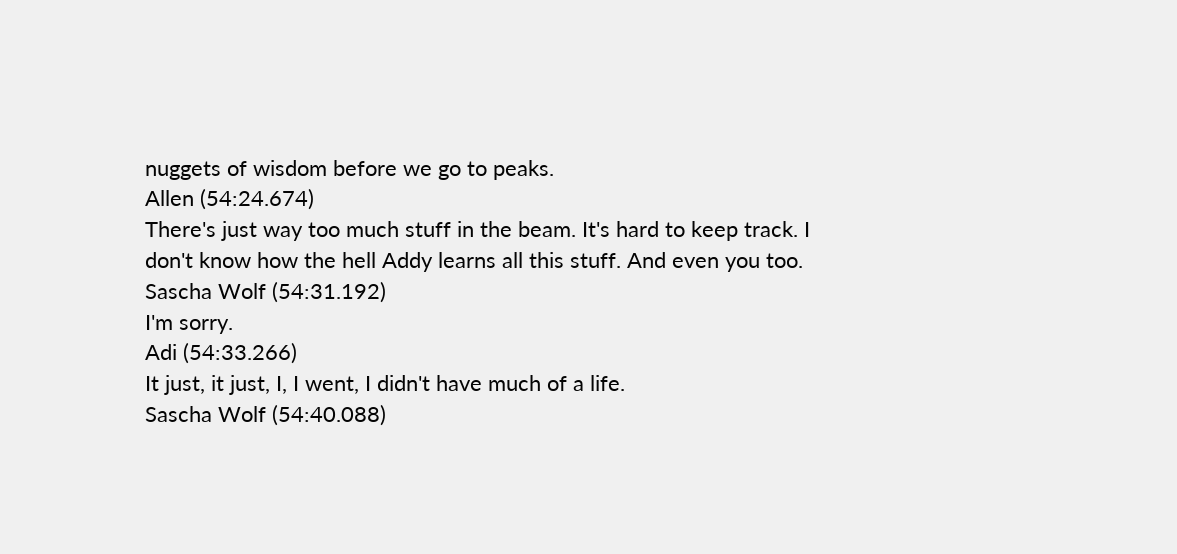nuggets of wisdom before we go to peaks.
Allen (54:24.674)
There's just way too much stuff in the beam. It's hard to keep track. I don't know how the hell Addy learns all this stuff. And even you too.
Sascha Wolf (54:31.192)
I'm sorry.
Adi (54:33.266)
It just, it just, I, I went, I didn't have much of a life.
Sascha Wolf (54:40.088)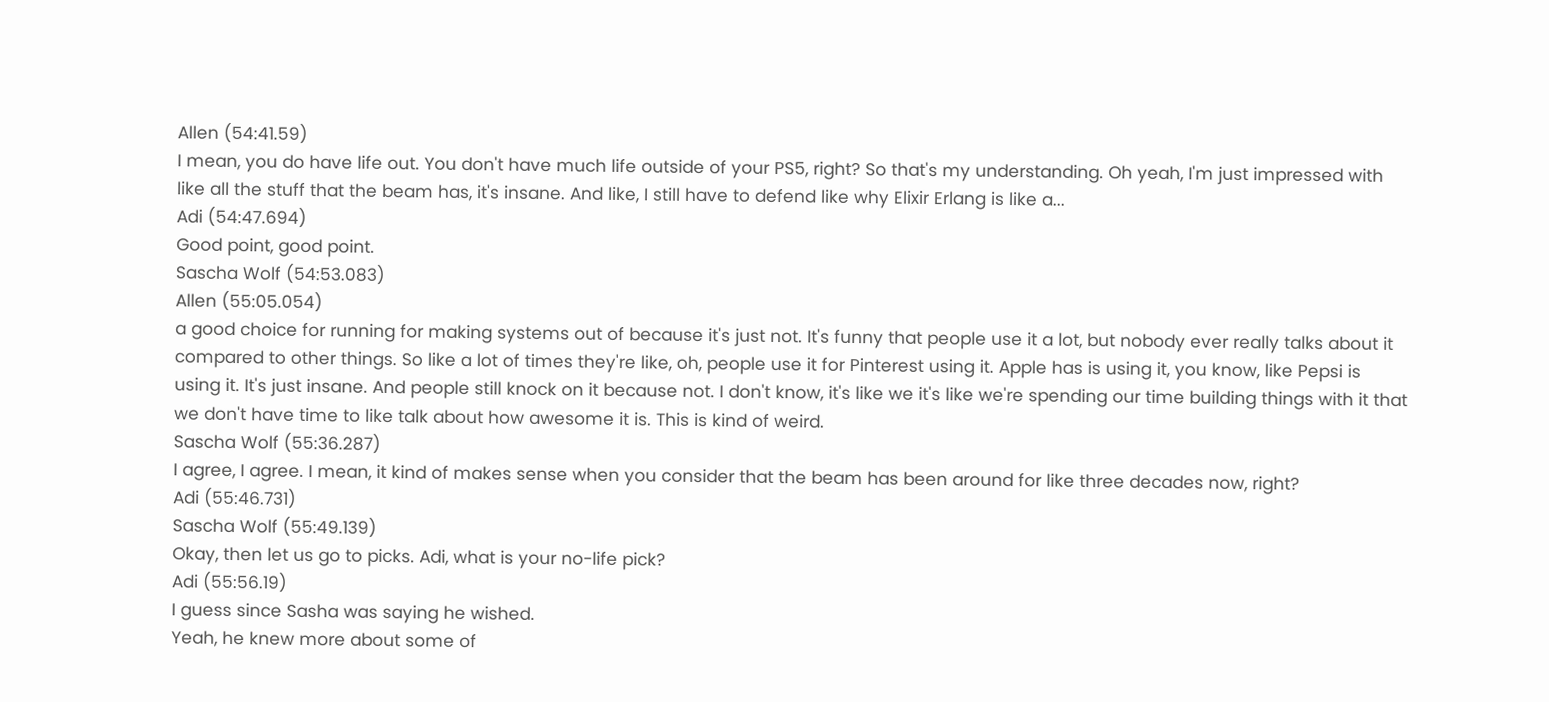Allen (54:41.59)
I mean, you do have life out. You don't have much life outside of your PS5, right? So that's my understanding. Oh yeah, I'm just impressed with like all the stuff that the beam has, it's insane. And like, I still have to defend like why Elixir Erlang is like a...
Adi (54:47.694)
Good point, good point.
Sascha Wolf (54:53.083)
Allen (55:05.054)
a good choice for running for making systems out of because it's just not. It's funny that people use it a lot, but nobody ever really talks about it compared to other things. So like a lot of times they're like, oh, people use it for Pinterest using it. Apple has is using it, you know, like Pepsi is using it. It's just insane. And people still knock on it because not. I don't know, it's like we it's like we're spending our time building things with it that we don't have time to like talk about how awesome it is. This is kind of weird.
Sascha Wolf (55:36.287)
I agree, I agree. I mean, it kind of makes sense when you consider that the beam has been around for like three decades now, right?
Adi (55:46.731)
Sascha Wolf (55:49.139)
Okay, then let us go to picks. Adi, what is your no-life pick?
Adi (55:56.19)
I guess since Sasha was saying he wished.
Yeah, he knew more about some of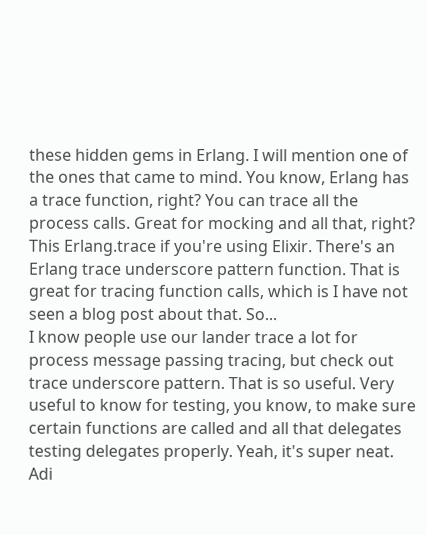these hidden gems in Erlang. I will mention one of the ones that came to mind. You know, Erlang has a trace function, right? You can trace all the process calls. Great for mocking and all that, right? This Erlang.trace if you're using Elixir. There's an Erlang trace underscore pattern function. That is great for tracing function calls, which is I have not seen a blog post about that. So...
I know people use our lander trace a lot for process message passing tracing, but check out trace underscore pattern. That is so useful. Very useful to know for testing, you know, to make sure certain functions are called and all that delegates testing delegates properly. Yeah, it's super neat.
Adi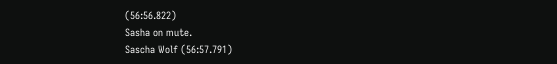(56:56.822)
Sasha on mute.
Sascha Wolf (56:57.791)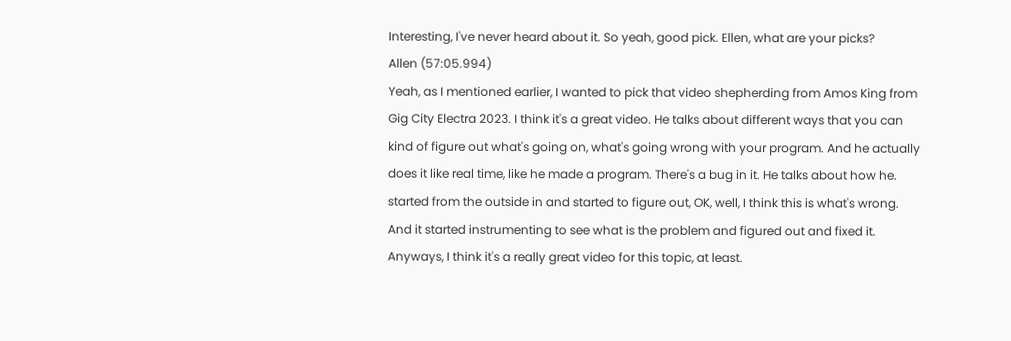Interesting, I've never heard about it. So yeah, good pick. Ellen, what are your picks?
Allen (57:05.994)
Yeah, as I mentioned earlier, I wanted to pick that video shepherding from Amos King from Gig City Electra 2023. I think it's a great video. He talks about different ways that you can kind of figure out what's going on, what's going wrong with your program. And he actually does it like real time, like he made a program. There's a bug in it. He talks about how he.
started from the outside in and started to figure out, OK, well, I think this is what's wrong. And it started instrumenting to see what is the problem and figured out and fixed it. Anyways, I think it's a really great video for this topic, at least.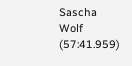Sascha Wolf (57:41.959)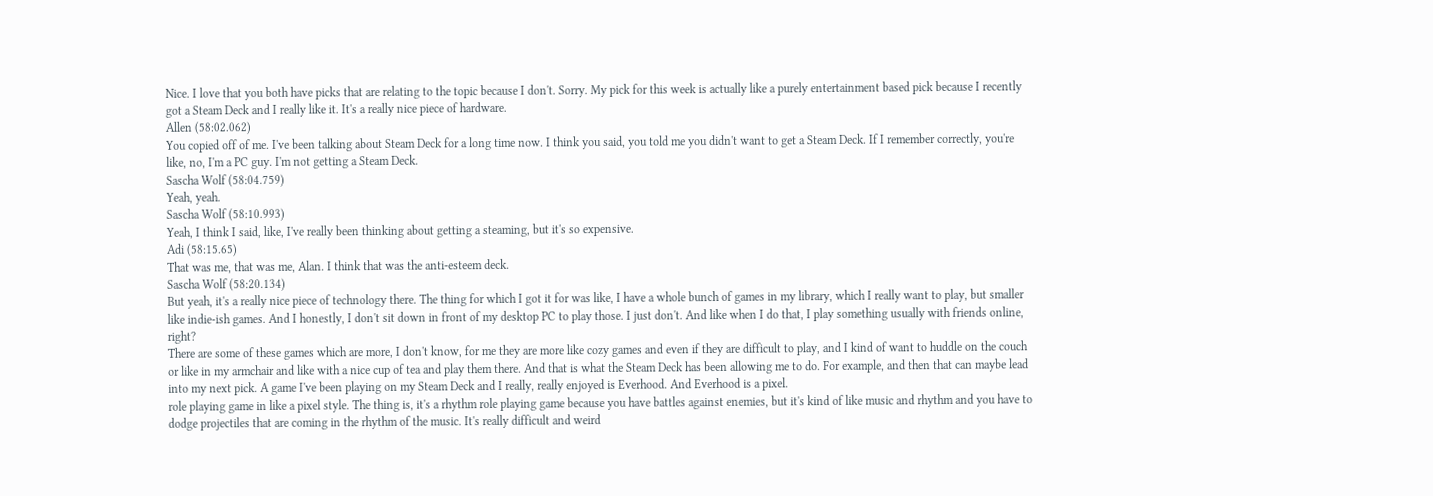Nice. I love that you both have picks that are relating to the topic because I don't. Sorry. My pick for this week is actually like a purely entertainment based pick because I recently got a Steam Deck and I really like it. It's a really nice piece of hardware.
Allen (58:02.062)
You copied off of me. I've been talking about Steam Deck for a long time now. I think you said, you told me you didn't want to get a Steam Deck. If I remember correctly, you're like, no, I'm a PC guy. I'm not getting a Steam Deck.
Sascha Wolf (58:04.759)
Yeah, yeah.
Sascha Wolf (58:10.993)
Yeah, I think I said, like, I've really been thinking about getting a steaming, but it's so expensive.
Adi (58:15.65)
That was me, that was me, Alan. I think that was the anti-esteem deck.
Sascha Wolf (58:20.134)
But yeah, it's a really nice piece of technology there. The thing for which I got it for was like, I have a whole bunch of games in my library, which I really want to play, but smaller like indie-ish games. And I honestly, I don't sit down in front of my desktop PC to play those. I just don't. And like when I do that, I play something usually with friends online, right?
There are some of these games which are more, I don't know, for me they are more like cozy games and even if they are difficult to play, and I kind of want to huddle on the couch or like in my armchair and like with a nice cup of tea and play them there. And that is what the Steam Deck has been allowing me to do. For example, and then that can maybe lead into my next pick. A game I've been playing on my Steam Deck and I really, really enjoyed is Everhood. And Everhood is a pixel.
role playing game in like a pixel style. The thing is, it's a rhythm role playing game because you have battles against enemies, but it's kind of like music and rhythm and you have to dodge projectiles that are coming in the rhythm of the music. It's really difficult and weird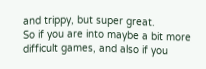and trippy, but super great.
So if you are into maybe a bit more difficult games, and also if you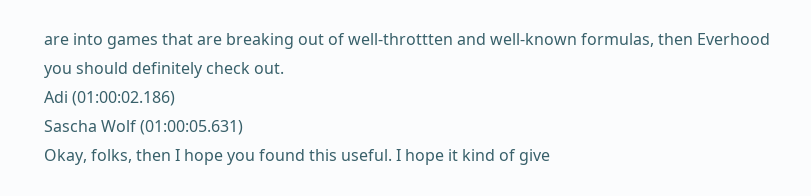are into games that are breaking out of well-throttten and well-known formulas, then Everhood you should definitely check out.
Adi (01:00:02.186)
Sascha Wolf (01:00:05.631)
Okay, folks, then I hope you found this useful. I hope it kind of give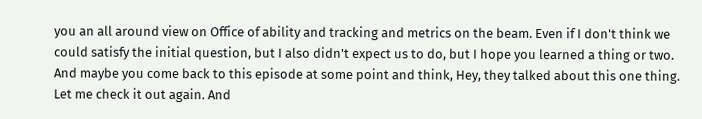you an all around view on Office of ability and tracking and metrics on the beam. Even if I don't think we could satisfy the initial question, but I also didn't expect us to do, but I hope you learned a thing or two. And maybe you come back to this episode at some point and think, Hey, they talked about this one thing. Let me check it out again. And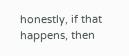honestly, if that happens, then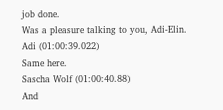job done.
Was a pleasure talking to you, Adi-Elin.
Adi (01:00:39.022)
Same here.
Sascha Wolf (01:00:40.88)
And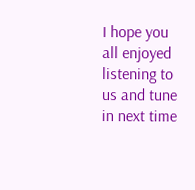I hope you all enjoyed listening to us and tune in next time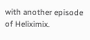with another episode of Heliximix.